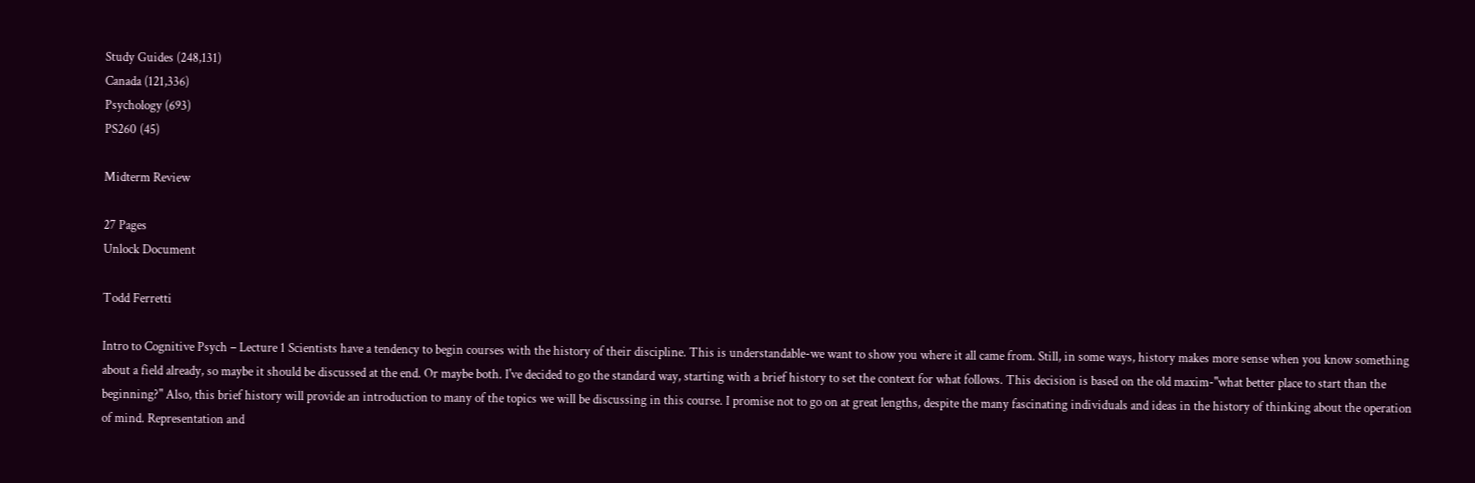Study Guides (248,131)
Canada (121,336)
Psychology (693)
PS260 (45)

Midterm Review

27 Pages
Unlock Document

Todd Ferretti

Intro to Cognitive Psych – Lecture 1 Scientists have a tendency to begin courses with the history of their discipline. This is understandable-we want to show you where it all came from. Still, in some ways, history makes more sense when you know something about a field already, so maybe it should be discussed at the end. Or maybe both. I've decided to go the standard way, starting with a brief history to set the context for what follows. This decision is based on the old maxim-"what better place to start than the beginning?" Also, this brief history will provide an introduction to many of the topics we will be discussing in this course. I promise not to go on at great lengths, despite the many fascinating individuals and ideas in the history of thinking about the operation of mind. Representation and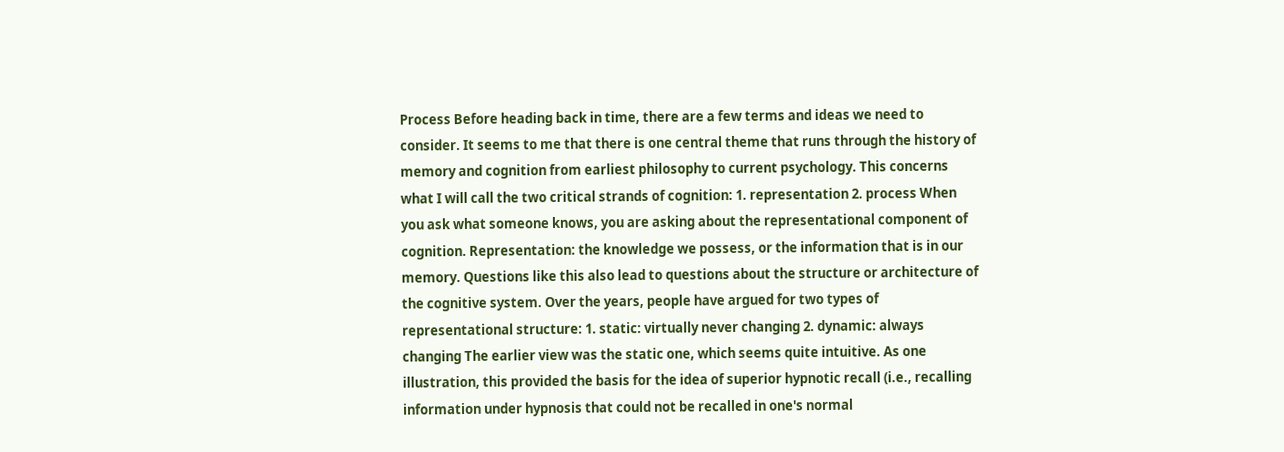Process Before heading back in time, there are a few terms and ideas we need to consider. It seems to me that there is one central theme that runs through the history of memory and cognition from earliest philosophy to current psychology. This concerns what I will call the two critical strands of cognition: 1. representation 2. process When you ask what someone knows, you are asking about the representational component of cognition. Representation: the knowledge we possess, or the information that is in our memory. Questions like this also lead to questions about the structure or architecture of the cognitive system. Over the years, people have argued for two types of representational structure: 1. static: virtually never changing 2. dynamic: always changing The earlier view was the static one, which seems quite intuitive. As one illustration, this provided the basis for the idea of superior hypnotic recall (i.e., recalling information under hypnosis that could not be recalled in one's normal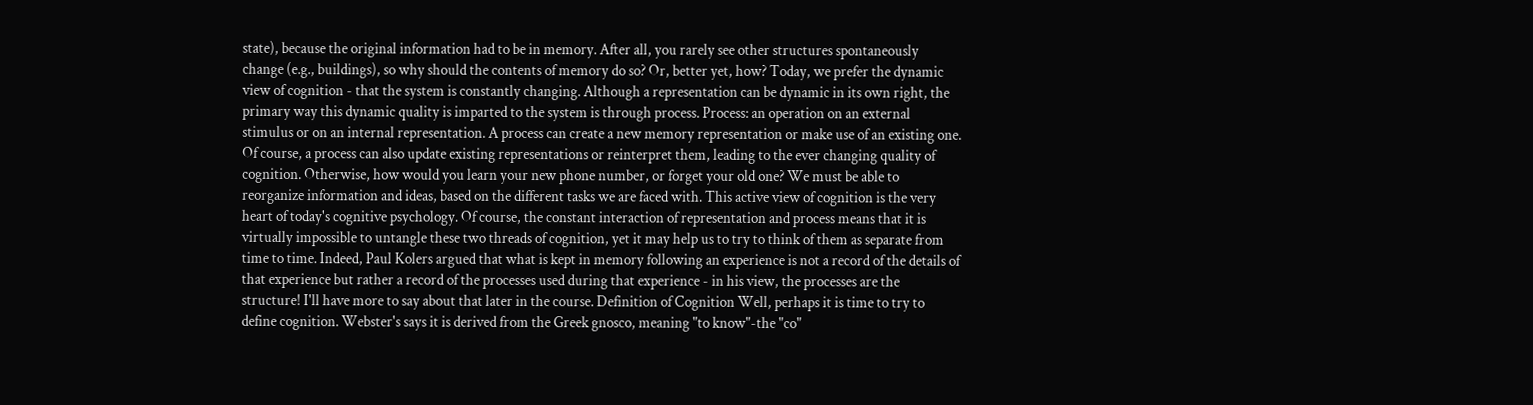state), because the original information had to be in memory. After all, you rarely see other structures spontaneously change (e.g., buildings), so why should the contents of memory do so? Or, better yet, how? Today, we prefer the dynamic view of cognition - that the system is constantly changing. Although a representation can be dynamic in its own right, the primary way this dynamic quality is imparted to the system is through process. Process: an operation on an external stimulus or on an internal representation. A process can create a new memory representation or make use of an existing one. Of course, a process can also update existing representations or reinterpret them, leading to the ever changing quality of cognition. Otherwise, how would you learn your new phone number, or forget your old one? We must be able to reorganize information and ideas, based on the different tasks we are faced with. This active view of cognition is the very heart of today's cognitive psychology. Of course, the constant interaction of representation and process means that it is virtually impossible to untangle these two threads of cognition, yet it may help us to try to think of them as separate from time to time. Indeed, Paul Kolers argued that what is kept in memory following an experience is not a record of the details of that experience but rather a record of the processes used during that experience - in his view, the processes are the structure! I'll have more to say about that later in the course. Definition of Cognition Well, perhaps it is time to try to define cognition. Webster's says it is derived from the Greek gnosco, meaning "to know"-the "co"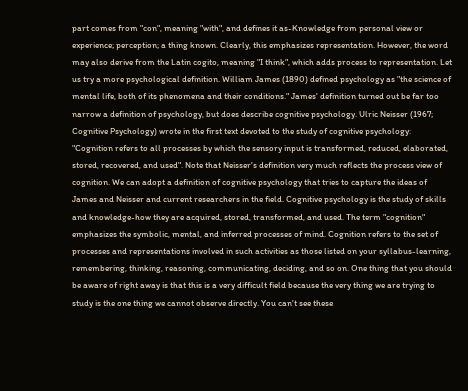part comes from "con", meaning "with", and defines it as-Knowledge from personal view or experience; perception; a thing known. Clearly, this emphasizes representation. However, the word may also derive from the Latin cogito, meaning "I think", which adds process to representation. Let us try a more psychological definition. William James (1890) defined psychology as "the science of mental life, both of its phenomena and their conditions." James' definition turned out be far too narrow a definition of psychology, but does describe cognitive psychology. Ulric Neisser (1967; Cognitive Psychology) wrote in the first text devoted to the study of cognitive psychology: "Cognition refers to all processes by which the sensory input is transformed, reduced, elaborated, stored, recovered, and used". Note that Neisser's definition very much reflects the process view of cognition. We can adopt a definition of cognitive psychology that tries to capture the ideas of James and Neisser and current researchers in the field. Cognitive psychology is the study of skills and knowledge-how they are acquired, stored, transformed, and used. The term "cognition" emphasizes the symbolic, mental, and inferred processes of mind. Cognition refers to the set of processes and representations involved in such activities as those listed on your syllabus-learning, remembering, thinking, reasoning, communicating, deciding, and so on. One thing that you should be aware of right away is that this is a very difficult field because the very thing we are trying to study is the one thing we cannot observe directly. You can't see these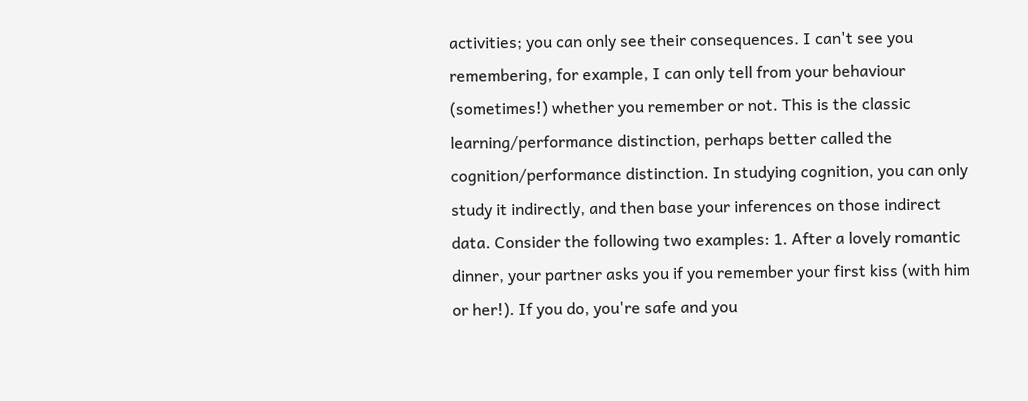activities; you can only see their consequences. I can't see you remembering, for example, I can only tell from your behaviour (sometimes!) whether you remember or not. This is the classic learning/performance distinction, perhaps better called the cognition/performance distinction. In studying cognition, you can only study it indirectly, and then base your inferences on those indirect data. Consider the following two examples: 1. After a lovely romantic dinner, your partner asks you if you remember your first kiss (with him or her!). If you do, you're safe and you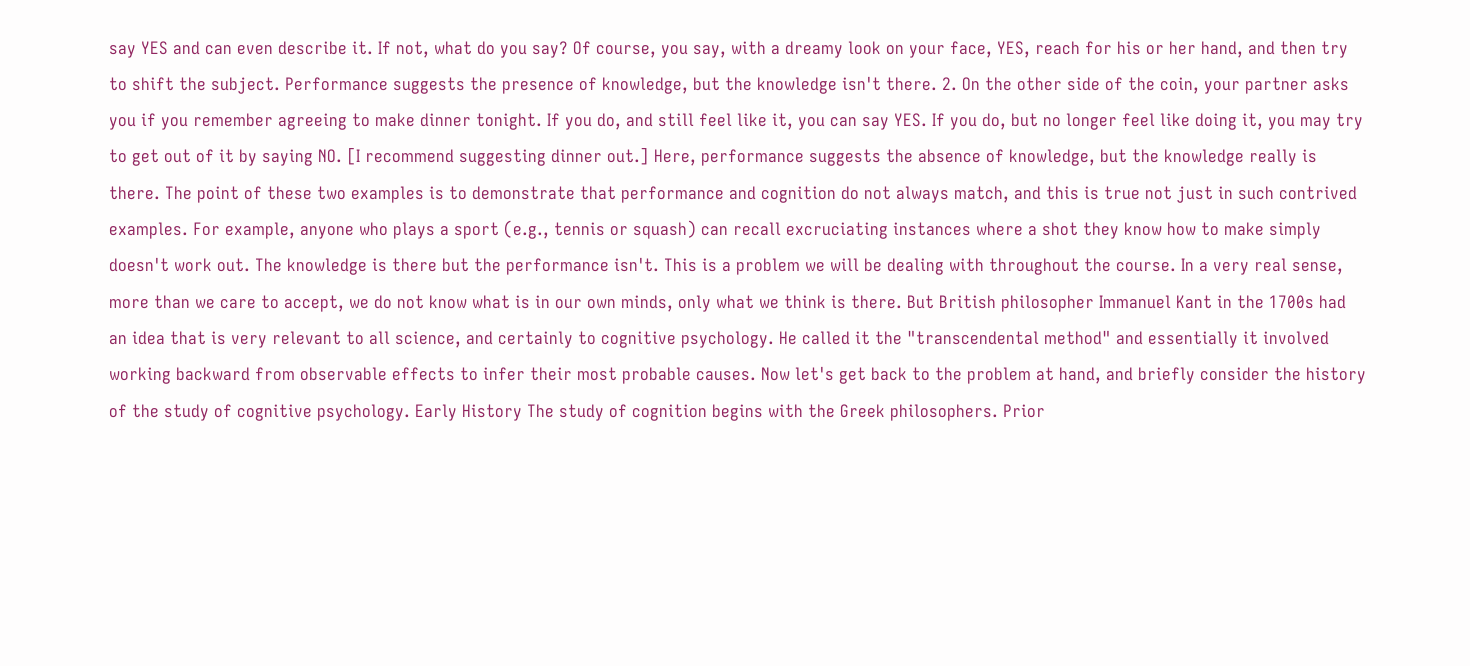say YES and can even describe it. If not, what do you say? Of course, you say, with a dreamy look on your face, YES, reach for his or her hand, and then try to shift the subject. Performance suggests the presence of knowledge, but the knowledge isn't there. 2. On the other side of the coin, your partner asks you if you remember agreeing to make dinner tonight. If you do, and still feel like it, you can say YES. If you do, but no longer feel like doing it, you may try to get out of it by saying NO. [I recommend suggesting dinner out.] Here, performance suggests the absence of knowledge, but the knowledge really is there. The point of these two examples is to demonstrate that performance and cognition do not always match, and this is true not just in such contrived examples. For example, anyone who plays a sport (e.g., tennis or squash) can recall excruciating instances where a shot they know how to make simply doesn't work out. The knowledge is there but the performance isn't. This is a problem we will be dealing with throughout the course. In a very real sense, more than we care to accept, we do not know what is in our own minds, only what we think is there. But British philosopher Immanuel Kant in the 1700s had an idea that is very relevant to all science, and certainly to cognitive psychology. He called it the "transcendental method" and essentially it involved working backward from observable effects to infer their most probable causes. Now let's get back to the problem at hand, and briefly consider the history of the study of cognitive psychology. Early History The study of cognition begins with the Greek philosophers. Prior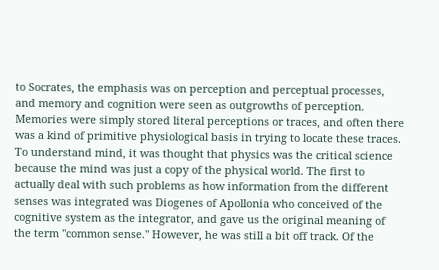to Socrates, the emphasis was on perception and perceptual processes, and memory and cognition were seen as outgrowths of perception. Memories were simply stored literal perceptions or traces, and often there was a kind of primitive physiological basis in trying to locate these traces. To understand mind, it was thought that physics was the critical science because the mind was just a copy of the physical world. The first to actually deal with such problems as how information from the different senses was integrated was Diogenes of Apollonia who conceived of the cognitive system as the integrator, and gave us the original meaning of the term "common sense." However, he was still a bit off track. Of the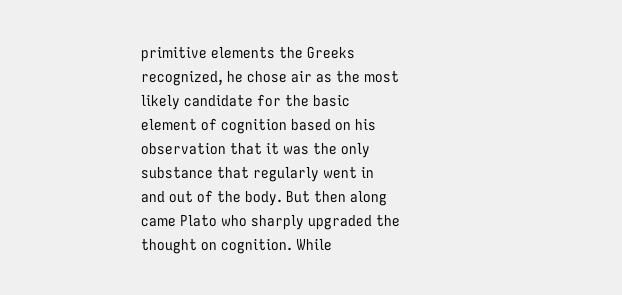primitive elements the Greeks recognized, he chose air as the most likely candidate for the basic element of cognition based on his observation that it was the only substance that regularly went in and out of the body. But then along came Plato who sharply upgraded the thought on cognition. While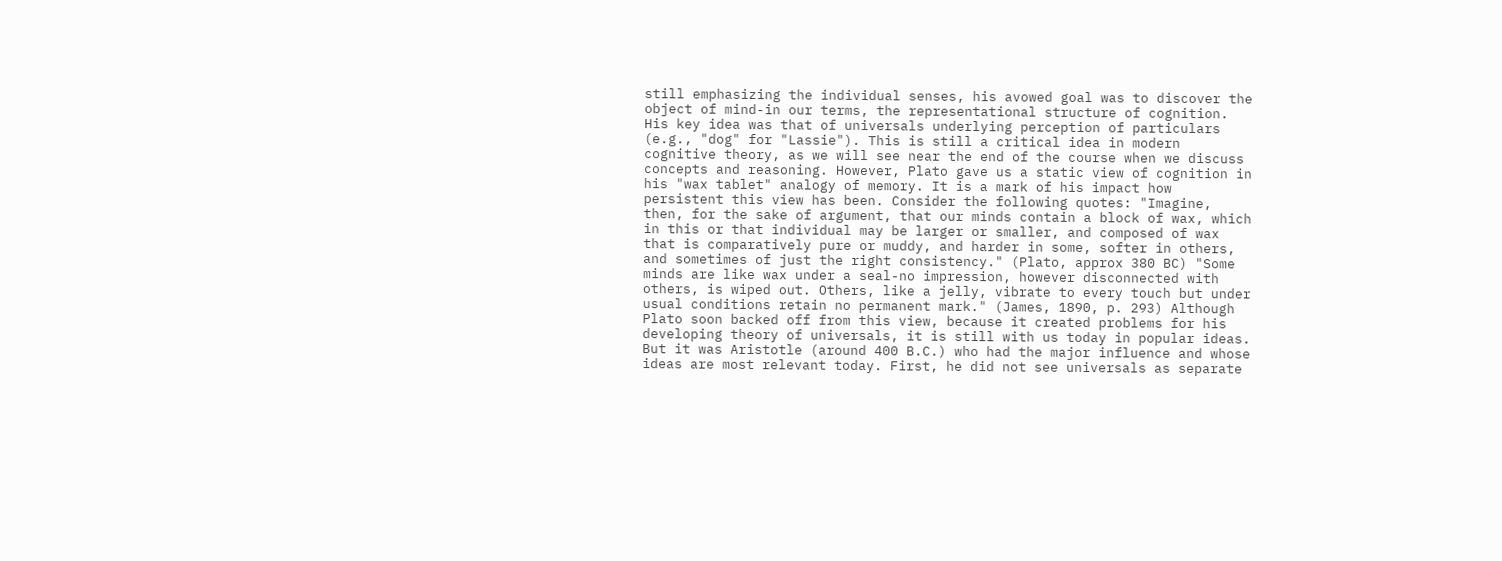still emphasizing the individual senses, his avowed goal was to discover the object of mind-in our terms, the representational structure of cognition. His key idea was that of universals underlying perception of particulars (e.g., "dog" for "Lassie"). This is still a critical idea in modern cognitive theory, as we will see near the end of the course when we discuss concepts and reasoning. However, Plato gave us a static view of cognition in his "wax tablet" analogy of memory. It is a mark of his impact how persistent this view has been. Consider the following quotes: "Imagine, then, for the sake of argument, that our minds contain a block of wax, which in this or that individual may be larger or smaller, and composed of wax that is comparatively pure or muddy, and harder in some, softer in others, and sometimes of just the right consistency." (Plato, approx 380 BC) "Some minds are like wax under a seal-no impression, however disconnected with others, is wiped out. Others, like a jelly, vibrate to every touch but under usual conditions retain no permanent mark." (James, 1890, p. 293) Although Plato soon backed off from this view, because it created problems for his developing theory of universals, it is still with us today in popular ideas. But it was Aristotle (around 400 B.C.) who had the major influence and whose ideas are most relevant today. First, he did not see universals as separate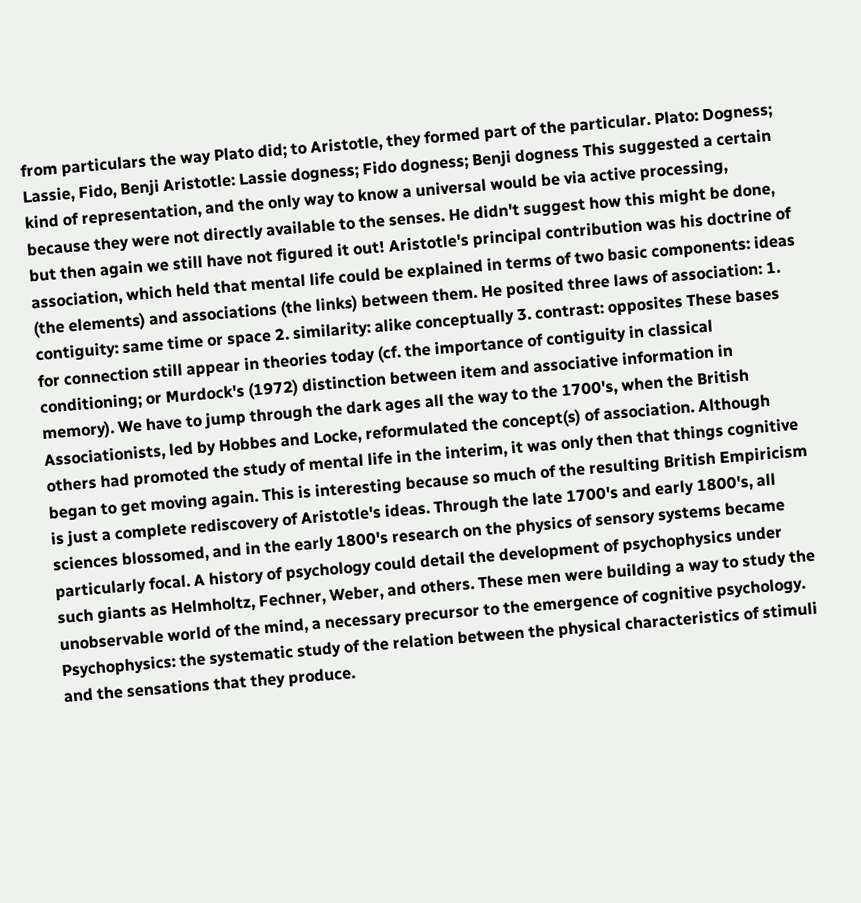from particulars the way Plato did; to Aristotle, they formed part of the particular. Plato: Dogness; Lassie, Fido, Benji Aristotle: Lassie dogness; Fido dogness; Benji dogness This suggested a certain kind of representation, and the only way to know a universal would be via active processing, because they were not directly available to the senses. He didn't suggest how this might be done, but then again we still have not figured it out! Aristotle's principal contribution was his doctrine of association, which held that mental life could be explained in terms of two basic components: ideas (the elements) and associations (the links) between them. He posited three laws of association: 1. contiguity: same time or space 2. similarity: alike conceptually 3. contrast: opposites These bases for connection still appear in theories today (cf. the importance of contiguity in classical conditioning; or Murdock's (1972) distinction between item and associative information in memory). We have to jump through the dark ages all the way to the 1700's, when the British Associationists, led by Hobbes and Locke, reformulated the concept(s) of association. Although others had promoted the study of mental life in the interim, it was only then that things cognitive began to get moving again. This is interesting because so much of the resulting British Empiricism is just a complete rediscovery of Aristotle's ideas. Through the late 1700's and early 1800's, all sciences blossomed, and in the early 1800's research on the physics of sensory systems became particularly focal. A history of psychology could detail the development of psychophysics under such giants as Helmholtz, Fechner, Weber, and others. These men were building a way to study the unobservable world of the mind, a necessary precursor to the emergence of cognitive psychology. Psychophysics: the systematic study of the relation between the physical characteristics of stimuli and the sensations that they produce.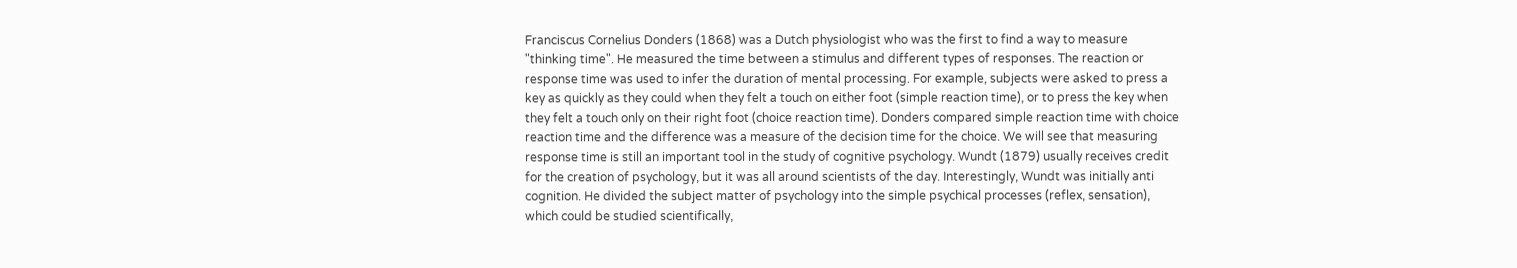Franciscus Cornelius Donders (1868) was a Dutch physiologist who was the first to find a way to measure "thinking time". He measured the time between a stimulus and different types of responses. The reaction or response time was used to infer the duration of mental processing. For example, subjects were asked to press a key as quickly as they could when they felt a touch on either foot (simple reaction time), or to press the key when they felt a touch only on their right foot (choice reaction time). Donders compared simple reaction time with choice reaction time and the difference was a measure of the decision time for the choice. We will see that measuring response time is still an important tool in the study of cognitive psychology. Wundt (1879) usually receives credit for the creation of psychology, but it was all around scientists of the day. Interestingly, Wundt was initially anti cognition. He divided the subject matter of psychology into the simple psychical processes (reflex, sensation), which could be studied scientifically,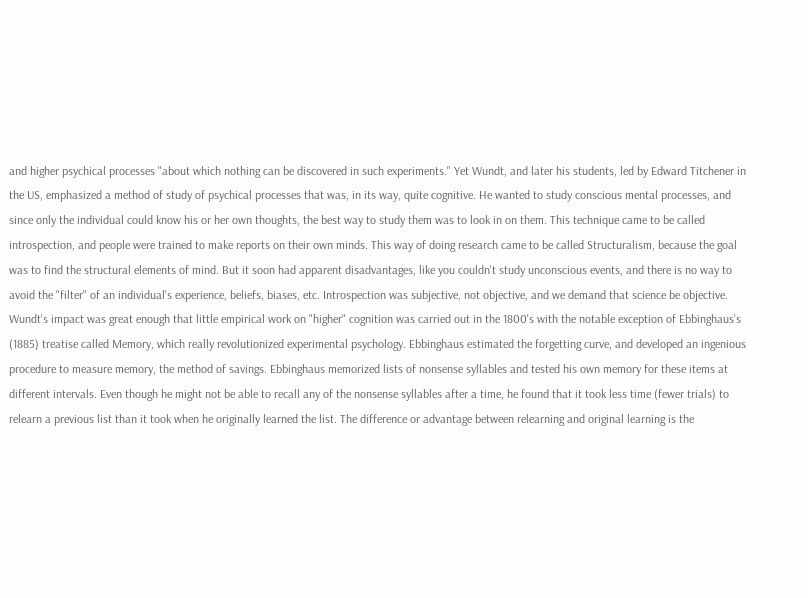and higher psychical processes "about which nothing can be discovered in such experiments." Yet Wundt, and later his students, led by Edward Titchener in the US, emphasized a method of study of psychical processes that was, in its way, quite cognitive. He wanted to study conscious mental processes, and since only the individual could know his or her own thoughts, the best way to study them was to look in on them. This technique came to be called introspection, and people were trained to make reports on their own minds. This way of doing research came to be called Structuralism, because the goal was to find the structural elements of mind. But it soon had apparent disadvantages, like you couldn't study unconscious events, and there is no way to avoid the "filter" of an individual's experience, beliefs, biases, etc. Introspection was subjective, not objective, and we demand that science be objective. Wundt's impact was great enough that little empirical work on "higher" cognition was carried out in the 1800's with the notable exception of Ebbinghaus's (1885) treatise called Memory, which really revolutionized experimental psychology. Ebbinghaus estimated the forgetting curve, and developed an ingenious procedure to measure memory, the method of savings. Ebbinghaus memorized lists of nonsense syllables and tested his own memory for these items at different intervals. Even though he might not be able to recall any of the nonsense syllables after a time, he found that it took less time (fewer trials) to relearn a previous list than it took when he originally learned the list. The difference or advantage between relearning and original learning is the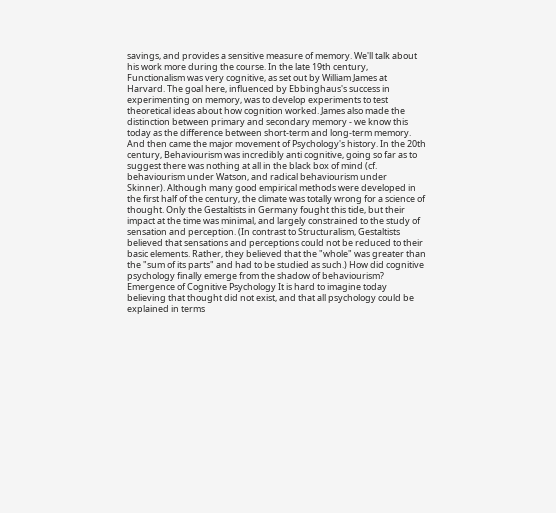savings, and provides a sensitive measure of memory. We'll talk about his work more during the course. In the late 19th century, Functionalism was very cognitive, as set out by William James at Harvard. The goal here, influenced by Ebbinghaus's success in experimenting on memory, was to develop experiments to test theoretical ideas about how cognition worked. James also made the distinction between primary and secondary memory - we know this today as the difference between short-term and long-term memory. And then came the major movement of Psychology's history. In the 20th century, Behaviourism was incredibly anti cognitive, going so far as to suggest there was nothing at all in the black box of mind (cf. behaviourism under Watson, and radical behaviourism under Skinner). Although many good empirical methods were developed in the first half of the century, the climate was totally wrong for a science of thought. Only the Gestaltists in Germany fought this tide, but their impact at the time was minimal, and largely constrained to the study of sensation and perception. (In contrast to Structuralism, Gestaltists believed that sensations and perceptions could not be reduced to their basic elements. Rather, they believed that the "whole" was greater than the "sum of its parts" and had to be studied as such.) How did cognitive psychology finally emerge from the shadow of behaviourism? Emergence of Cognitive Psychology It is hard to imagine today believing that thought did not exist, and that all psychology could be explained in terms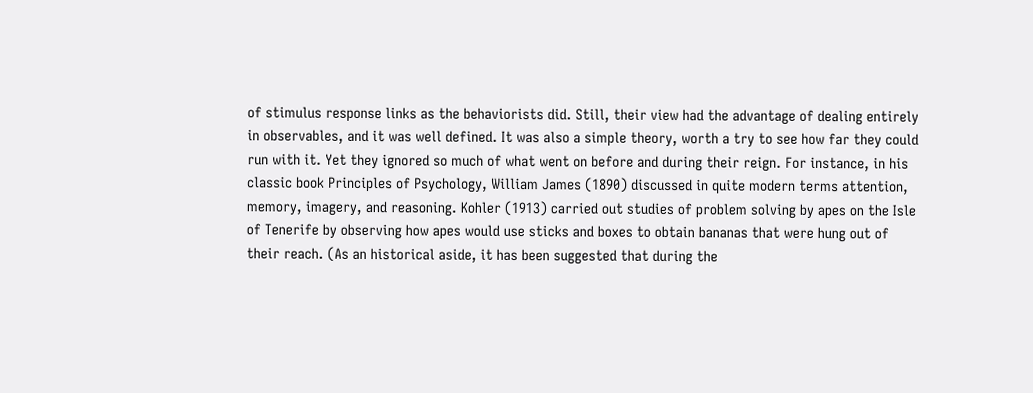of stimulus response links as the behaviorists did. Still, their view had the advantage of dealing entirely in observables, and it was well defined. It was also a simple theory, worth a try to see how far they could run with it. Yet they ignored so much of what went on before and during their reign. For instance, in his classic book Principles of Psychology, William James (1890) discussed in quite modern terms attention, memory, imagery, and reasoning. Kohler (1913) carried out studies of problem solving by apes on the Isle of Tenerife by observing how apes would use sticks and boxes to obtain bananas that were hung out of their reach. (As an historical aside, it has been suggested that during the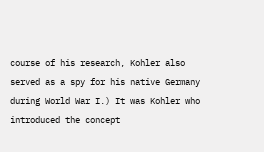course of his research, Kohler also served as a spy for his native Germany during World War I.) It was Kohler who introduced the concept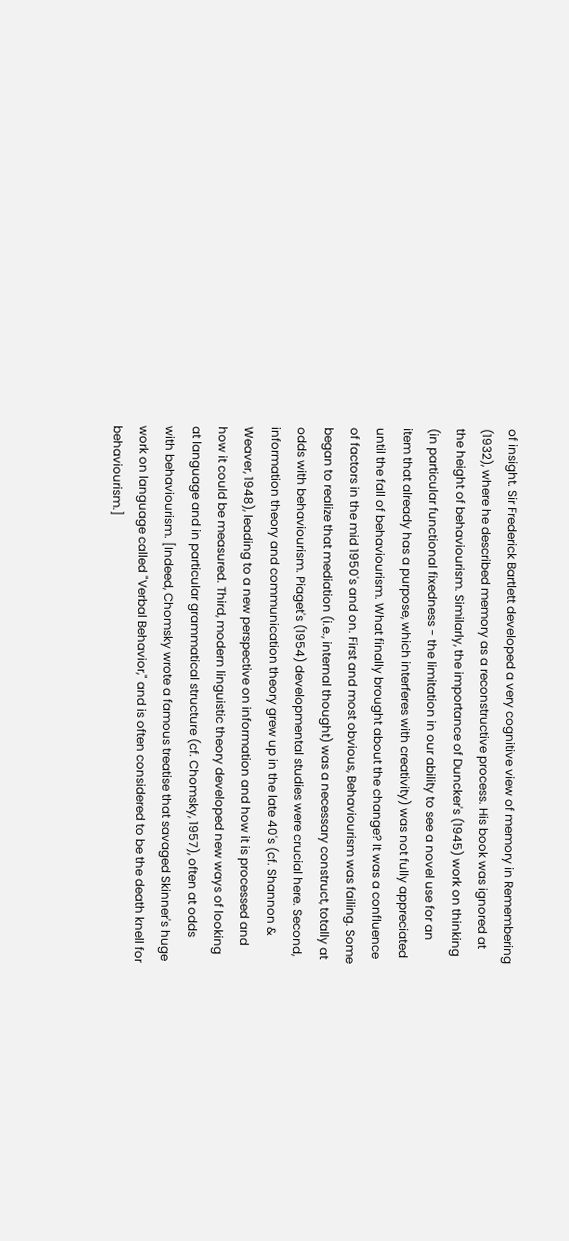of insight. Sir Frederick Bartlett developed a very cognitive view of memory in Remembering (1932), where he described memory as a reconstructive process. His book was ignored at the height of behaviourism. Similarly, the importance of Duncker's (1945) work on thinking (in particular functional fixedness - the limitation in our ability to see a novel use for an item that already has a purpose, which interferes with creativity) was not fully appreciated until the fall of behaviourism. What finally brought about the change? It was a confluence of factors in the mid 1950's and on. First and most obvious, Behaviourism was failing. Some began to realize that mediation (i.e., internal thought) was a necessary construct, totally at odds with behaviourism. Piaget's (1954) developmental studies were crucial here. Second, information theory and communication theory grew up in the late 40's (cf. Shannon & Weaver, 1948), leading to a new perspective on information and how it is processed and how it could be measured. Third, modern linguistic theory developed new ways of looking at language and in particular grammatical structure (cf. Chomsky, 1957), often at odds with behaviourism. [Indeed, Chomsky wrote a famous treatise that savaged Skinner's huge work on language called "Verbal Behavior," and is often considered to be the death knell for behaviourism.]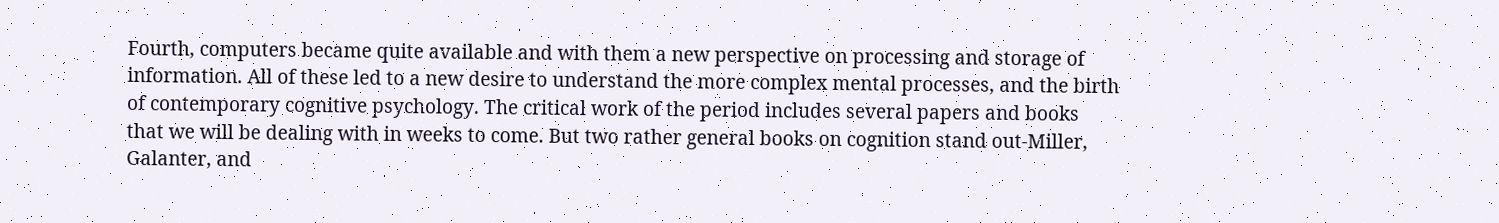Fourth, computers became quite available and with them a new perspective on processing and storage of information. All of these led to a new desire to understand the more complex mental processes, and the birth of contemporary cognitive psychology. The critical work of the period includes several papers and books that we will be dealing with in weeks to come. But two rather general books on cognition stand out-Miller, Galanter, and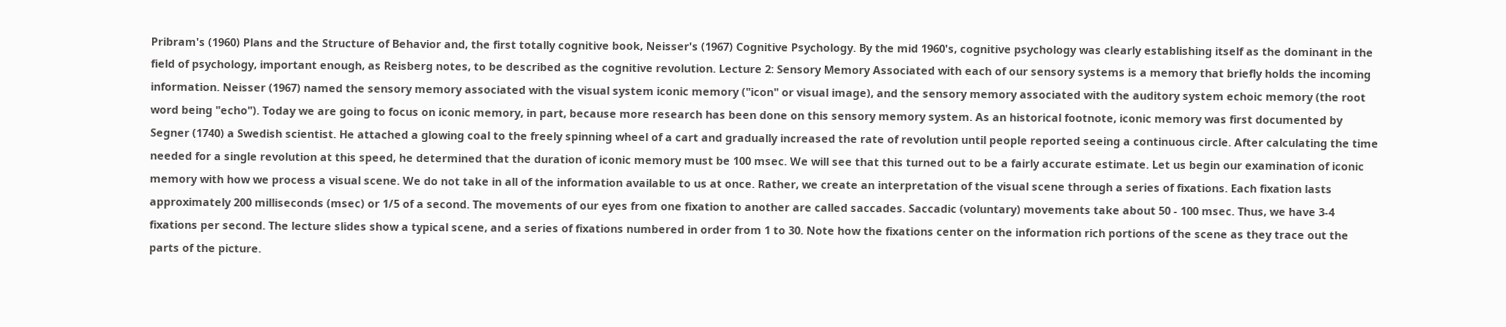Pribram's (1960) Plans and the Structure of Behavior and, the first totally cognitive book, Neisser's (1967) Cognitive Psychology. By the mid 1960's, cognitive psychology was clearly establishing itself as the dominant in the field of psychology, important enough, as Reisberg notes, to be described as the cognitive revolution. Lecture 2: Sensory Memory Associated with each of our sensory systems is a memory that briefly holds the incoming information. Neisser (1967) named the sensory memory associated with the visual system iconic memory ("icon" or visual image), and the sensory memory associated with the auditory system echoic memory (the root word being "echo"). Today we are going to focus on iconic memory, in part, because more research has been done on this sensory memory system. As an historical footnote, iconic memory was first documented by Segner (1740) a Swedish scientist. He attached a glowing coal to the freely spinning wheel of a cart and gradually increased the rate of revolution until people reported seeing a continuous circle. After calculating the time needed for a single revolution at this speed, he determined that the duration of iconic memory must be 100 msec. We will see that this turned out to be a fairly accurate estimate. Let us begin our examination of iconic memory with how we process a visual scene. We do not take in all of the information available to us at once. Rather, we create an interpretation of the visual scene through a series of fixations. Each fixation lasts approximately 200 milliseconds (msec) or 1/5 of a second. The movements of our eyes from one fixation to another are called saccades. Saccadic (voluntary) movements take about 50 - 100 msec. Thus, we have 3-4 fixations per second. The lecture slides show a typical scene, and a series of fixations numbered in order from 1 to 30. Note how the fixations center on the information rich portions of the scene as they trace out the parts of the picture.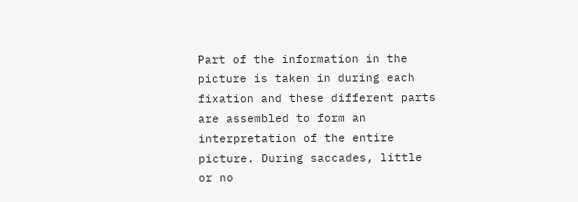Part of the information in the picture is taken in during each fixation and these different parts are assembled to form an interpretation of the entire picture. During saccades, little or no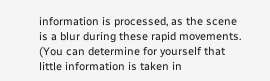information is processed, as the scene is a blur during these rapid movements. (You can determine for yourself that little information is taken in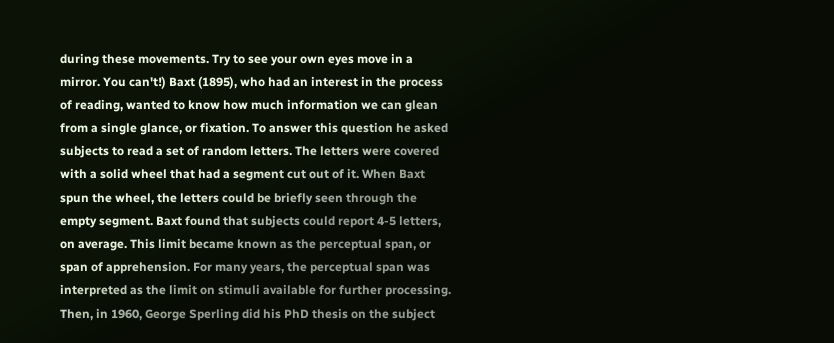during these movements. Try to see your own eyes move in a mirror. You can't!) Baxt (1895), who had an interest in the process of reading, wanted to know how much information we can glean from a single glance, or fixation. To answer this question he asked subjects to read a set of random letters. The letters were covered with a solid wheel that had a segment cut out of it. When Baxt spun the wheel, the letters could be briefly seen through the empty segment. Baxt found that subjects could report 4-5 letters, on average. This limit became known as the perceptual span, or span of apprehension. For many years, the perceptual span was interpreted as the limit on stimuli available for further processing. Then, in 1960, George Sperling did his PhD thesis on the subject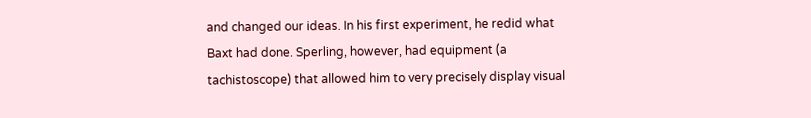and changed our ideas. In his first experiment, he redid what Baxt had done. Sperling, however, had equipment (a tachistoscope) that allowed him to very precisely display visual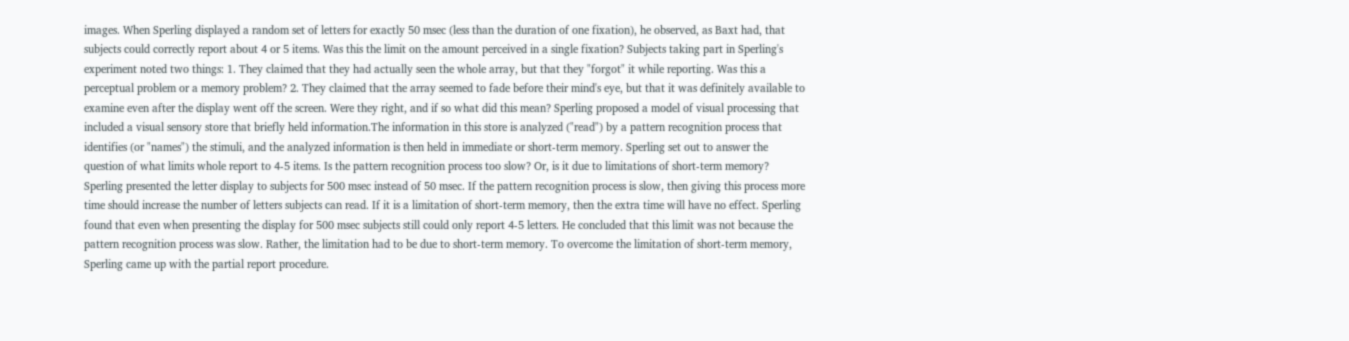images. When Sperling displayed a random set of letters for exactly 50 msec (less than the duration of one fixation), he observed, as Baxt had, that subjects could correctly report about 4 or 5 items. Was this the limit on the amount perceived in a single fixation? Subjects taking part in Sperling's experiment noted two things: 1. They claimed that they had actually seen the whole array, but that they "forgot" it while reporting. Was this a perceptual problem or a memory problem? 2. They claimed that the array seemed to fade before their mind's eye, but that it was definitely available to examine even after the display went off the screen. Were they right, and if so what did this mean? Sperling proposed a model of visual processing that included a visual sensory store that briefly held information.The information in this store is analyzed ("read") by a pattern recognition process that identifies (or "names") the stimuli, and the analyzed information is then held in immediate or short-term memory. Sperling set out to answer the question of what limits whole report to 4-5 items. Is the pattern recognition process too slow? Or, is it due to limitations of short-term memory? Sperling presented the letter display to subjects for 500 msec instead of 50 msec. If the pattern recognition process is slow, then giving this process more time should increase the number of letters subjects can read. If it is a limitation of short-term memory, then the extra time will have no effect. Sperling found that even when presenting the display for 500 msec subjects still could only report 4-5 letters. He concluded that this limit was not because the pattern recognition process was slow. Rather, the limitation had to be due to short-term memory. To overcome the limitation of short-term memory, Sperling came up with the partial report procedure.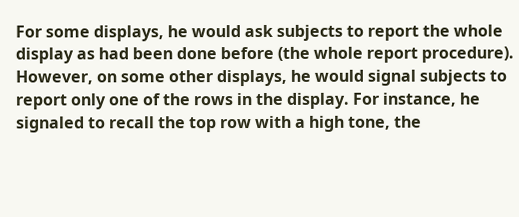For some displays, he would ask subjects to report the whole display as had been done before (the whole report procedure). However, on some other displays, he would signal subjects to report only one of the rows in the display. For instance, he signaled to recall the top row with a high tone, the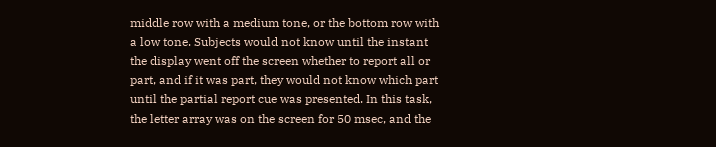middle row with a medium tone, or the bottom row with a low tone. Subjects would not know until the instant the display went off the screen whether to report all or part, and if it was part, they would not know which part until the partial report cue was presented. In this task, the letter array was on the screen for 50 msec, and the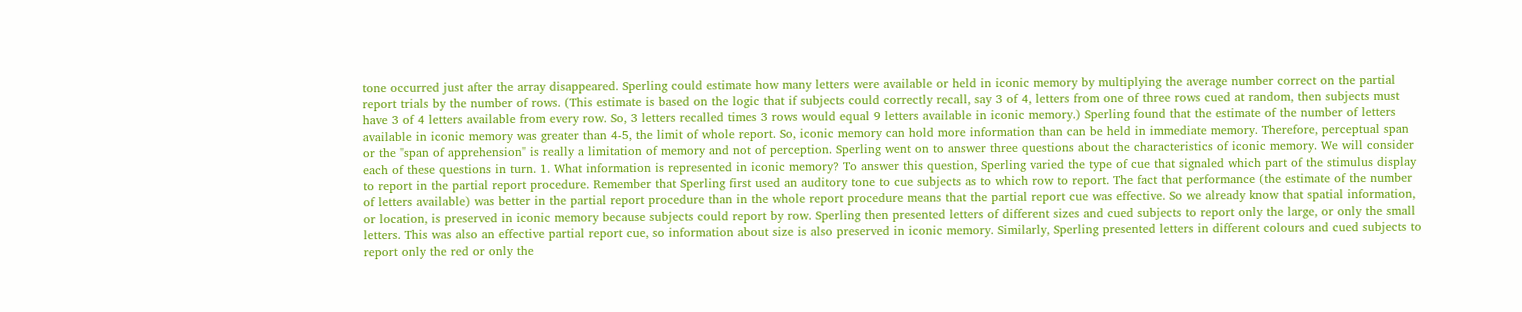tone occurred just after the array disappeared. Sperling could estimate how many letters were available or held in iconic memory by multiplying the average number correct on the partial report trials by the number of rows. (This estimate is based on the logic that if subjects could correctly recall, say 3 of 4, letters from one of three rows cued at random, then subjects must have 3 of 4 letters available from every row. So, 3 letters recalled times 3 rows would equal 9 letters available in iconic memory.) Sperling found that the estimate of the number of letters available in iconic memory was greater than 4-5, the limit of whole report. So, iconic memory can hold more information than can be held in immediate memory. Therefore, perceptual span or the "span of apprehension" is really a limitation of memory and not of perception. Sperling went on to answer three questions about the characteristics of iconic memory. We will consider each of these questions in turn. 1. What information is represented in iconic memory? To answer this question, Sperling varied the type of cue that signaled which part of the stimulus display to report in the partial report procedure. Remember that Sperling first used an auditory tone to cue subjects as to which row to report. The fact that performance (the estimate of the number of letters available) was better in the partial report procedure than in the whole report procedure means that the partial report cue was effective. So we already know that spatial information, or location, is preserved in iconic memory because subjects could report by row. Sperling then presented letters of different sizes and cued subjects to report only the large, or only the small letters. This was also an effective partial report cue, so information about size is also preserved in iconic memory. Similarly, Sperling presented letters in different colours and cued subjects to report only the red or only the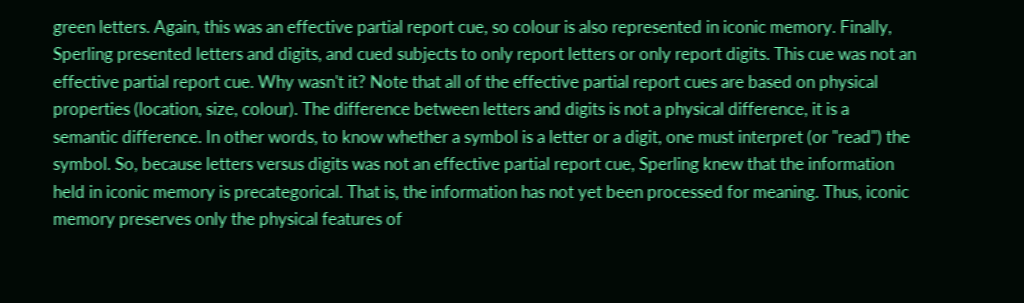green letters. Again, this was an effective partial report cue, so colour is also represented in iconic memory. Finally, Sperling presented letters and digits, and cued subjects to only report letters or only report digits. This cue was not an effective partial report cue. Why wasn't it? Note that all of the effective partial report cues are based on physical properties (location, size, colour). The difference between letters and digits is not a physical difference, it is a semantic difference. In other words, to know whether a symbol is a letter or a digit, one must interpret (or "read") the symbol. So, because letters versus digits was not an effective partial report cue, Sperling knew that the information held in iconic memory is precategorical. That is, the information has not yet been processed for meaning. Thus, iconic memory preserves only the physical features of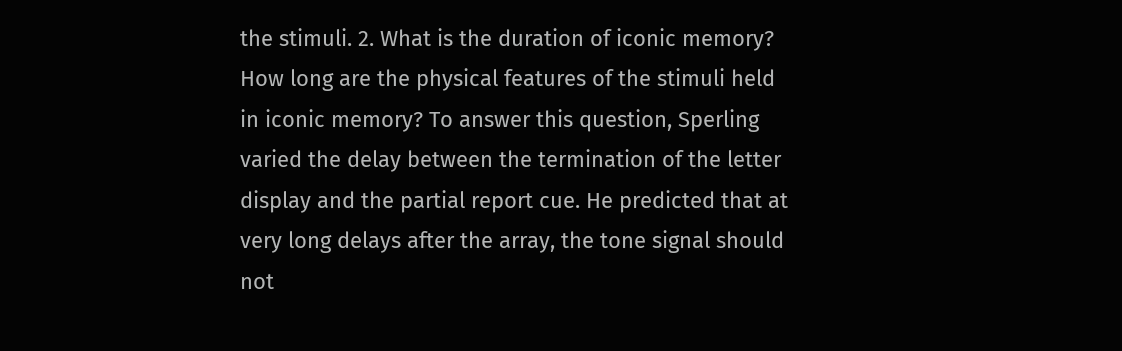the stimuli. 2. What is the duration of iconic memory? How long are the physical features of the stimuli held in iconic memory? To answer this question, Sperling varied the delay between the termination of the letter display and the partial report cue. He predicted that at very long delays after the array, the tone signal should not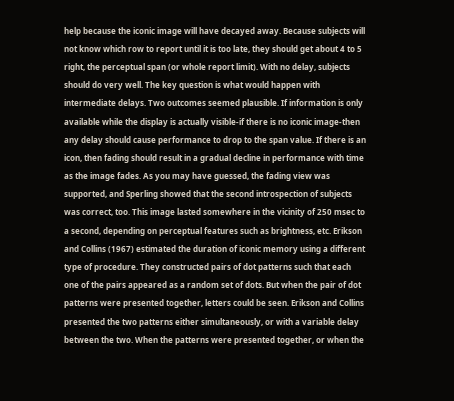help because the iconic image will have decayed away. Because subjects will not know which row to report until it is too late, they should get about 4 to 5 right, the perceptual span (or whole report limit). With no delay, subjects should do very well. The key question is what would happen with intermediate delays. Two outcomes seemed plausible. If information is only available while the display is actually visible-if there is no iconic image-then any delay should cause performance to drop to the span value. If there is an icon, then fading should result in a gradual decline in performance with time as the image fades. As you may have guessed, the fading view was supported, and Sperling showed that the second introspection of subjects was correct, too. This image lasted somewhere in the vicinity of 250 msec to a second, depending on perceptual features such as brightness, etc. Erikson and Collins (1967) estimated the duration of iconic memory using a different type of procedure. They constructed pairs of dot patterns such that each one of the pairs appeared as a random set of dots. But when the pair of dot patterns were presented together, letters could be seen. Erikson and Collins presented the two patterns either simultaneously, or with a variable delay between the two. When the patterns were presented together, or when the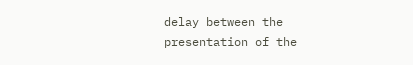delay between the presentation of the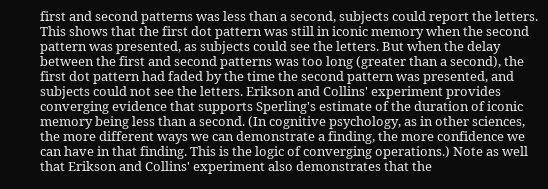first and second patterns was less than a second, subjects could report the letters. This shows that the first dot pattern was still in iconic memory when the second pattern was presented, as subjects could see the letters. But when the delay between the first and second patterns was too long (greater than a second), the first dot pattern had faded by the time the second pattern was presented, and subjects could not see the letters. Erikson and Collins' experiment provides converging evidence that supports Sperling's estimate of the duration of iconic memory being less than a second. (In cognitive psychology, as in other sciences, the more different ways we can demonstrate a finding, the more confidence we can have in that finding. This is the logic of converging operations.) Note as well that Erikson and Collins' experiment also demonstrates that the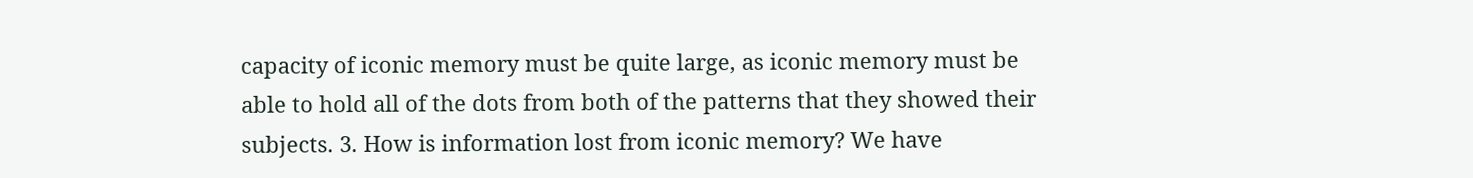capacity of iconic memory must be quite large, as iconic memory must be able to hold all of the dots from both of the patterns that they showed their subjects. 3. How is information lost from iconic memory? We have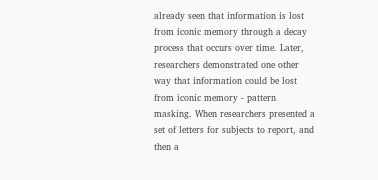already seen that information is lost from iconic memory through a decay process that occurs over time. Later, researchers demonstrated one other way that information could be lost from iconic memory - pattern masking. When researchers presented a set of letters for subjects to report, and then a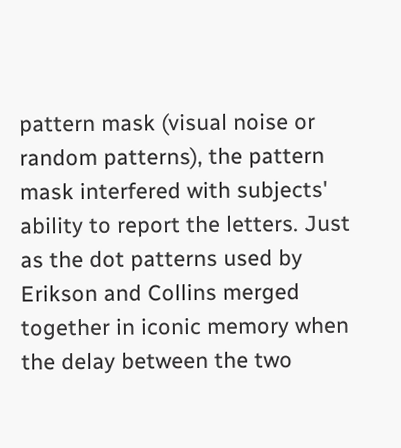pattern mask (visual noise or random patterns), the pattern mask interfered with subjects' ability to report the letters. Just as the dot patterns used by Erikson and Collins merged together in iconic memory when the delay between the two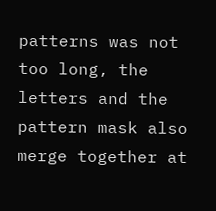patterns was not too long, the letters and the pattern mask also merge together at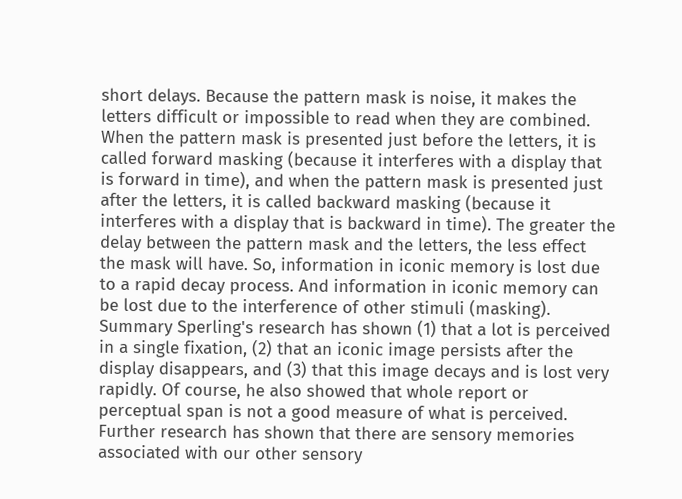short delays. Because the pattern mask is noise, it makes the letters difficult or impossible to read when they are combined. When the pattern mask is presented just before the letters, it is called forward masking (because it interferes with a display that is forward in time), and when the pattern mask is presented just after the letters, it is called backward masking (because it interferes with a display that is backward in time). The greater the delay between the pattern mask and the letters, the less effect the mask will have. So, information in iconic memory is lost due to a rapid decay process. And information in iconic memory can be lost due to the interference of other stimuli (masking). Summary Sperling's research has shown (1) that a lot is perceived in a single fixation, (2) that an iconic image persists after the display disappears, and (3) that this image decays and is lost very rapidly. Of course, he also showed that whole report or perceptual span is not a good measure of what is perceived. Further research has shown that there are sensory memories associated with our other sensory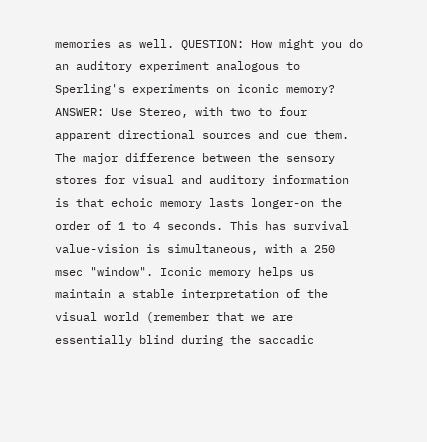memories as well. QUESTION: How might you do an auditory experiment analogous to Sperling's experiments on iconic memory? ANSWER: Use Stereo, with two to four apparent directional sources and cue them. The major difference between the sensory stores for visual and auditory information is that echoic memory lasts longer-on the order of 1 to 4 seconds. This has survival value-vision is simultaneous, with a 250 msec "window". Iconic memory helps us maintain a stable interpretation of the visual world (remember that we are essentially blind during the saccadic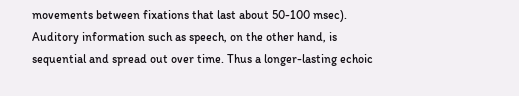movements between fixations that last about 50-100 msec). Auditory information such as speech, on the other hand, is sequential and spread out over time. Thus a longer-lasting echoic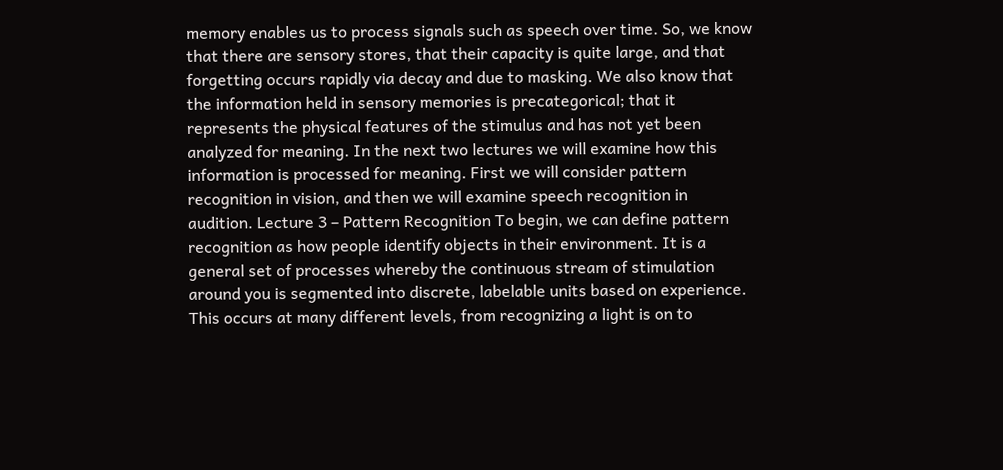memory enables us to process signals such as speech over time. So, we know that there are sensory stores, that their capacity is quite large, and that forgetting occurs rapidly via decay and due to masking. We also know that the information held in sensory memories is precategorical; that it represents the physical features of the stimulus and has not yet been analyzed for meaning. In the next two lectures we will examine how this information is processed for meaning. First we will consider pattern recognition in vision, and then we will examine speech recognition in audition. Lecture 3 – Pattern Recognition To begin, we can define pattern recognition as how people identify objects in their environment. It is a general set of processes whereby the continuous stream of stimulation around you is segmented into discrete, labelable units based on experience. This occurs at many different levels, from recognizing a light is on to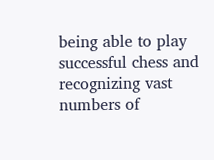being able to play successful chess and recognizing vast numbers of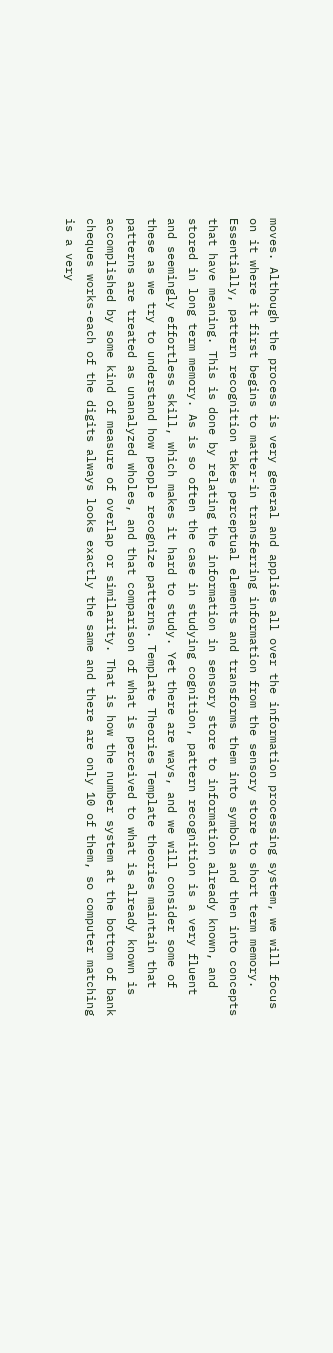moves. Although the process is very general and applies all over the information processing system, we will focus on it where it first begins to matter-in transferring information from the sensory store to short term memory. Essentially, pattern recognition takes perceptual elements and transforms them into symbols and then into concepts that have meaning. This is done by relating the information in sensory store to information already known, and stored in long term memory. As is so often the case in studying cognition, pattern recognition is a very fluent and seemingly effortless skill, which makes it hard to study. Yet there are ways, and we will consider some of these as we try to understand how people recognize patterns. Template Theories Template theories maintain that patterns are treated as unanalyzed wholes, and that comparison of what is perceived to what is already known is accomplished by some kind of measure of overlap or similarity. That is how the number system at the bottom of bank cheques works-each of the digits always looks exactly the same and there are only 10 of them, so computer matching is a very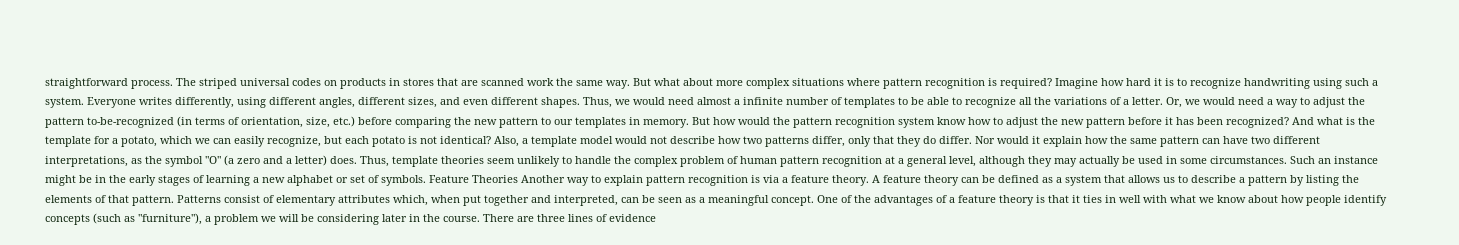straightforward process. The striped universal codes on products in stores that are scanned work the same way. But what about more complex situations where pattern recognition is required? Imagine how hard it is to recognize handwriting using such a system. Everyone writes differently, using different angles, different sizes, and even different shapes. Thus, we would need almost a infinite number of templates to be able to recognize all the variations of a letter. Or, we would need a way to adjust the pattern to-be-recognized (in terms of orientation, size, etc.) before comparing the new pattern to our templates in memory. But how would the pattern recognition system know how to adjust the new pattern before it has been recognized? And what is the template for a potato, which we can easily recognize, but each potato is not identical? Also, a template model would not describe how two patterns differ, only that they do differ. Nor would it explain how the same pattern can have two different interpretations, as the symbol "O" (a zero and a letter) does. Thus, template theories seem unlikely to handle the complex problem of human pattern recognition at a general level, although they may actually be used in some circumstances. Such an instance might be in the early stages of learning a new alphabet or set of symbols. Feature Theories Another way to explain pattern recognition is via a feature theory. A feature theory can be defined as a system that allows us to describe a pattern by listing the elements of that pattern. Patterns consist of elementary attributes which, when put together and interpreted, can be seen as a meaningful concept. One of the advantages of a feature theory is that it ties in well with what we know about how people identify concepts (such as "furniture"), a problem we will be considering later in the course. There are three lines of evidence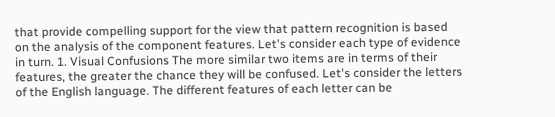that provide compelling support for the view that pattern recognition is based on the analysis of the component features. Let's consider each type of evidence in turn. 1. Visual Confusions The more similar two items are in terms of their features, the greater the chance they will be confused. Let's consider the letters of the English language. The different features of each letter can be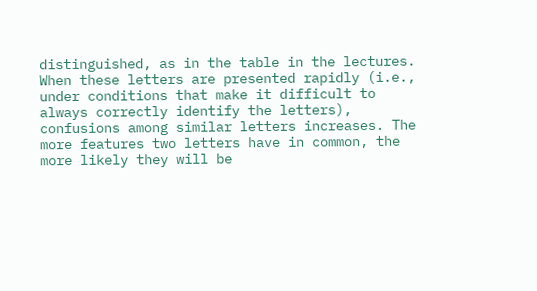distinguished, as in the table in the lectures. When these letters are presented rapidly (i.e., under conditions that make it difficult to always correctly identify the letters), confusions among similar letters increases. The more features two letters have in common, the more likely they will be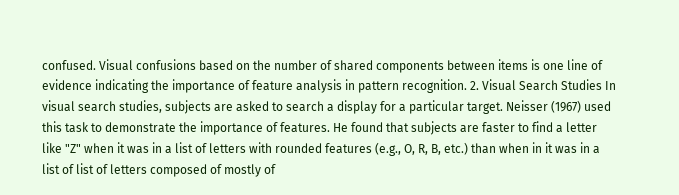confused. Visual confusions based on the number of shared components between items is one line of evidence indicating the importance of feature analysis in pattern recognition. 2. Visual Search Studies In visual search studies, subjects are asked to search a display for a particular target. Neisser (1967) used this task to demonstrate the importance of features. He found that subjects are faster to find a letter like "Z" when it was in a list of letters with rounded features (e.g., O, R, B, etc.) than when in it was in a list of list of letters composed of mostly of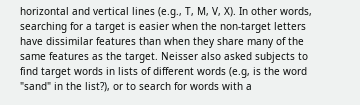horizontal and vertical lines (e.g., T, M, V, X). In other words, searching for a target is easier when the non-target letters have dissimilar features than when they share many of the same features as the target. Neisser also asked subjects to find target words in lists of different words (e.g, is the word "sand" in the list?), or to search for words with a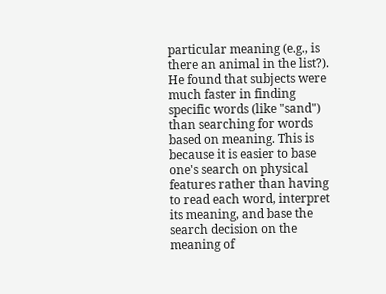particular meaning (e.g., is there an animal in the list?). He found that subjects were much faster in finding specific words (like "sand") than searching for words based on meaning. This is because it is easier to base one's search on physical features rather than having to read each word, interpret its meaning, and base the search decision on the meaning of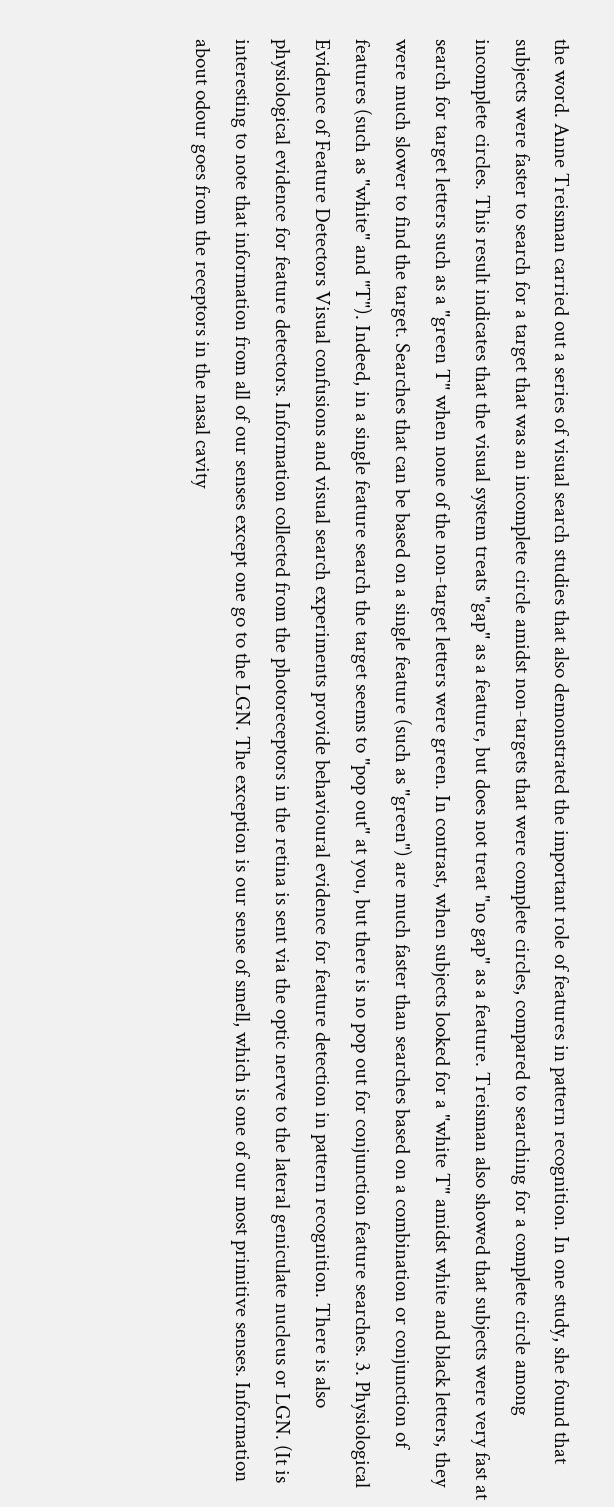the word. Anne Treisman carried out a series of visual search studies that also demonstrated the important role of features in pattern recognition. In one study, she found that subjects were faster to search for a target that was an incomplete circle amidst non-targets that were complete circles, compared to searching for a complete circle among incomplete circles. This result indicates that the visual system treats "gap" as a feature, but does not treat "no gap" as a feature. Treisman also showed that subjects were very fast at search for target letters such as a "green T" when none of the non-target letters were green. In contrast, when subjects looked for a "white T" amidst white and black letters, they were much slower to find the target. Searches that can be based on a single feature (such as "green") are much faster than searches based on a combination or conjunction of features (such as "white" and "T"). Indeed, in a single feature search the target seems to "pop out" at you, but there is no pop out for conjunction feature searches. 3. Physiological Evidence of Feature Detectors Visual confusions and visual search experiments provide behavioural evidence for feature detection in pattern recognition. There is also physiological evidence for feature detectors. Information collected from the photoreceptors in the retina is sent via the optic nerve to the lateral geniculate nucleus or LGN. (It is interesting to note that information from all of our senses except one go to the LGN. The exception is our sense of smell, which is one of our most primitive senses. Information about odour goes from the receptors in the nasal cavity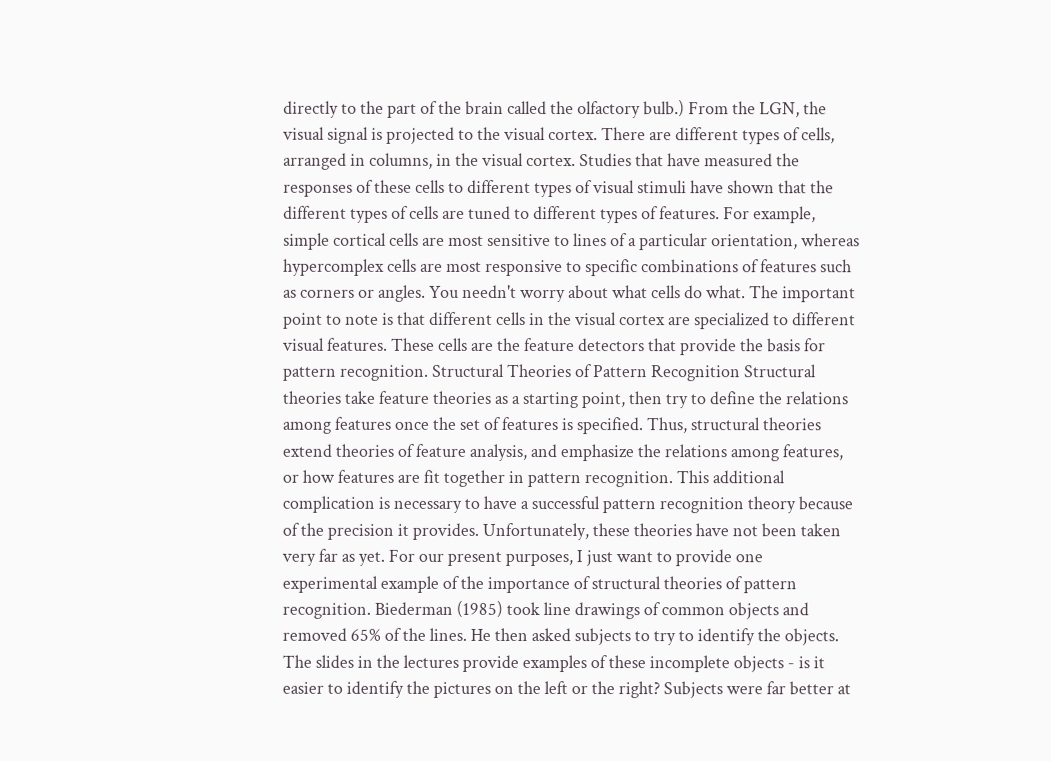directly to the part of the brain called the olfactory bulb.) From the LGN, the visual signal is projected to the visual cortex. There are different types of cells, arranged in columns, in the visual cortex. Studies that have measured the responses of these cells to different types of visual stimuli have shown that the different types of cells are tuned to different types of features. For example, simple cortical cells are most sensitive to lines of a particular orientation, whereas hypercomplex cells are most responsive to specific combinations of features such as corners or angles. You needn't worry about what cells do what. The important point to note is that different cells in the visual cortex are specialized to different visual features. These cells are the feature detectors that provide the basis for pattern recognition. Structural Theories of Pattern Recognition Structural theories take feature theories as a starting point, then try to define the relations among features once the set of features is specified. Thus, structural theories extend theories of feature analysis, and emphasize the relations among features, or how features are fit together in pattern recognition. This additional complication is necessary to have a successful pattern recognition theory because of the precision it provides. Unfortunately, these theories have not been taken very far as yet. For our present purposes, I just want to provide one experimental example of the importance of structural theories of pattern recognition. Biederman (1985) took line drawings of common objects and removed 65% of the lines. He then asked subjects to try to identify the objects. The slides in the lectures provide examples of these incomplete objects - is it easier to identify the pictures on the left or the right? Subjects were far better at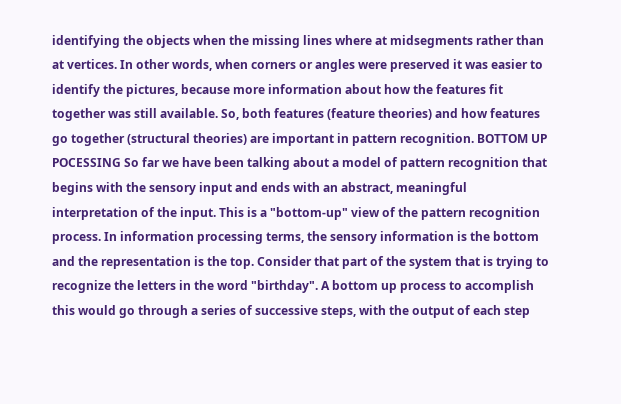identifying the objects when the missing lines where at midsegments rather than at vertices. In other words, when corners or angles were preserved it was easier to identify the pictures, because more information about how the features fit together was still available. So, both features (feature theories) and how features go together (structural theories) are important in pattern recognition. BOTTOM UP POCESSING So far we have been talking about a model of pattern recognition that begins with the sensory input and ends with an abstract, meaningful interpretation of the input. This is a "bottom-up" view of the pattern recognition process. In information processing terms, the sensory information is the bottom and the representation is the top. Consider that part of the system that is trying to recognize the letters in the word "birthday". A bottom up process to accomplish this would go through a series of successive steps, with the output of each step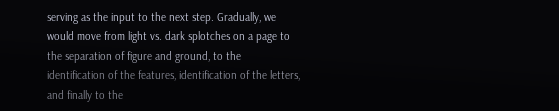serving as the input to the next step. Gradually, we would move from light vs. dark splotches on a page to the separation of figure and ground, to the identification of the features, identification of the letters, and finally to the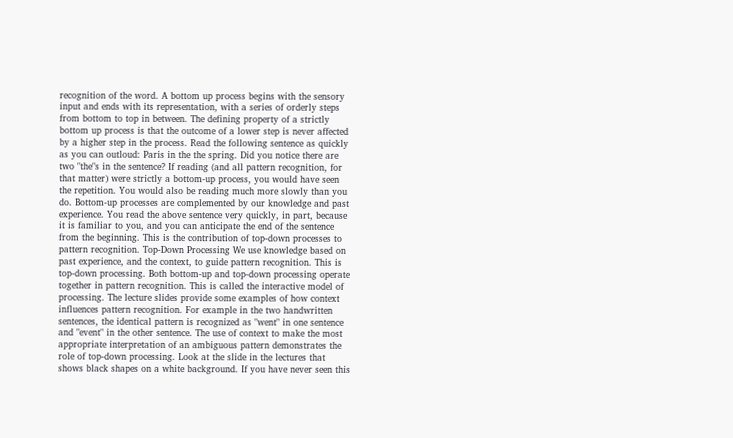recognition of the word. A bottom up process begins with the sensory input and ends with its representation, with a series of orderly steps from bottom to top in between. The defining property of a strictly bottom up process is that the outcome of a lower step is never affected by a higher step in the process. Read the following sentence as quickly as you can outloud: Paris in the the spring. Did you notice there are two "the"s in the sentence? If reading (and all pattern recognition, for that matter) were strictly a bottom-up process, you would have seen the repetition. You would also be reading much more slowly than you do. Bottom-up processes are complemented by our knowledge and past experience. You read the above sentence very quickly, in part, because it is familiar to you, and you can anticipate the end of the sentence from the beginning. This is the contribution of top-down processes to pattern recognition. Top-Down Processing We use knowledge based on past experience, and the context, to guide pattern recognition. This is top-down processing. Both bottom-up and top-down processing operate together in pattern recognition. This is called the interactive model of processing. The lecture slides provide some examples of how context influences pattern recognition. For example in the two handwritten sentences, the identical pattern is recognized as "went" in one sentence and "event" in the other sentence. The use of context to make the most appropriate interpretation of an ambiguous pattern demonstrates the role of top-down processing. Look at the slide in the lectures that shows black shapes on a white background. If you have never seen this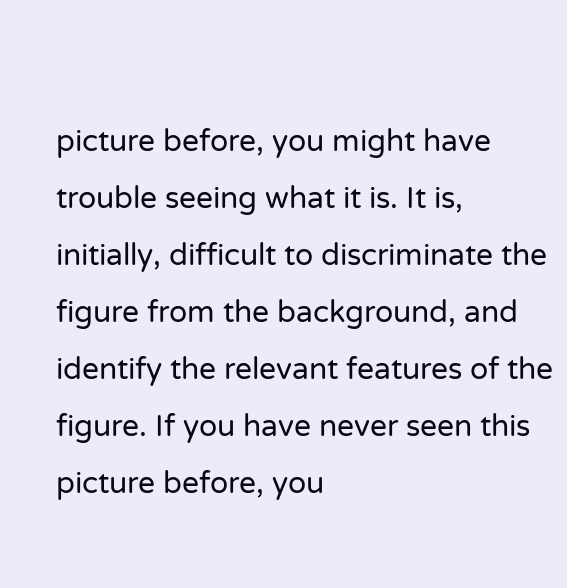picture before, you might have trouble seeing what it is. It is, initially, difficult to discriminate the figure from the background, and identify the relevant features of the figure. If you have never seen this picture before, you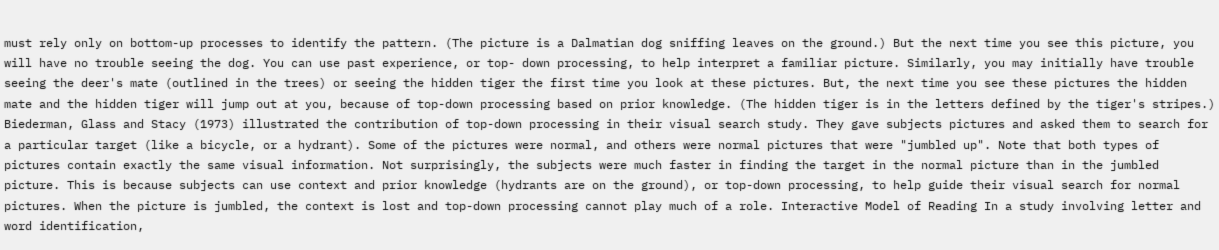must rely only on bottom-up processes to identify the pattern. (The picture is a Dalmatian dog sniffing leaves on the ground.) But the next time you see this picture, you will have no trouble seeing the dog. You can use past experience, or top- down processing, to help interpret a familiar picture. Similarly, you may initially have trouble seeing the deer's mate (outlined in the trees) or seeing the hidden tiger the first time you look at these pictures. But, the next time you see these pictures the hidden mate and the hidden tiger will jump out at you, because of top-down processing based on prior knowledge. (The hidden tiger is in the letters defined by the tiger's stripes.) Biederman, Glass and Stacy (1973) illustrated the contribution of top-down processing in their visual search study. They gave subjects pictures and asked them to search for a particular target (like a bicycle, or a hydrant). Some of the pictures were normal, and others were normal pictures that were "jumbled up". Note that both types of pictures contain exactly the same visual information. Not surprisingly, the subjects were much faster in finding the target in the normal picture than in the jumbled picture. This is because subjects can use context and prior knowledge (hydrants are on the ground), or top-down processing, to help guide their visual search for normal pictures. When the picture is jumbled, the context is lost and top-down processing cannot play much of a role. Interactive Model of Reading In a study involving letter and word identification,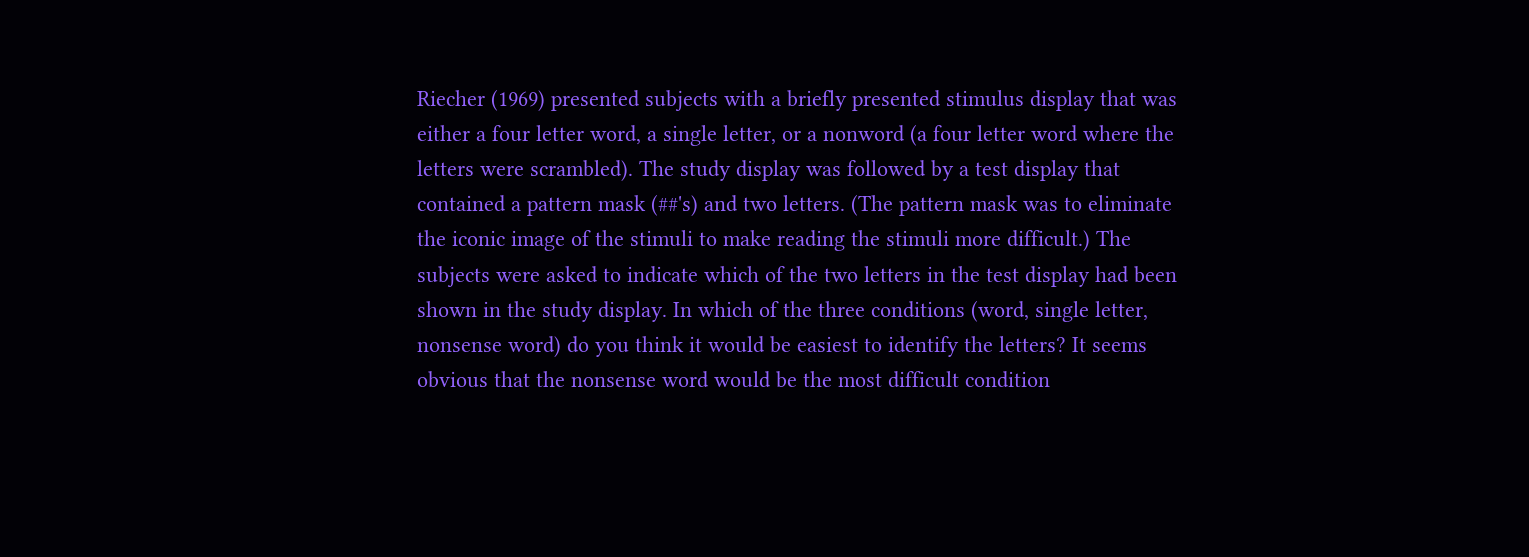Riecher (1969) presented subjects with a briefly presented stimulus display that was either a four letter word, a single letter, or a nonword (a four letter word where the letters were scrambled). The study display was followed by a test display that contained a pattern mask (##'s) and two letters. (The pattern mask was to eliminate the iconic image of the stimuli to make reading the stimuli more difficult.) The subjects were asked to indicate which of the two letters in the test display had been shown in the study display. In which of the three conditions (word, single letter, nonsense word) do you think it would be easiest to identify the letters? It seems obvious that the nonsense word would be the most difficult condition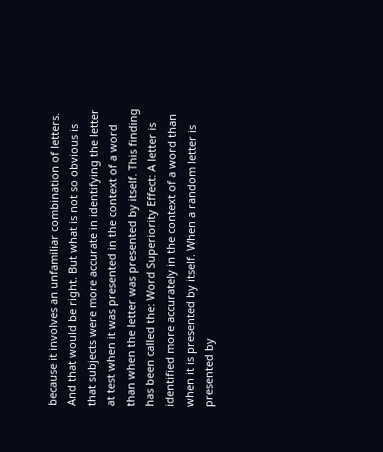because it involves an unfamiliar combination of letters. And that would be right. But what is not so obvious is that subjects were more accurate in identifying the letter at test when it was presented in the context of a word than when the letter was presented by itself. This finding has been called the: Word Superiority Effect: A letter is identified more accurately in the context of a word than when it is presented by itself. When a random letter is presented by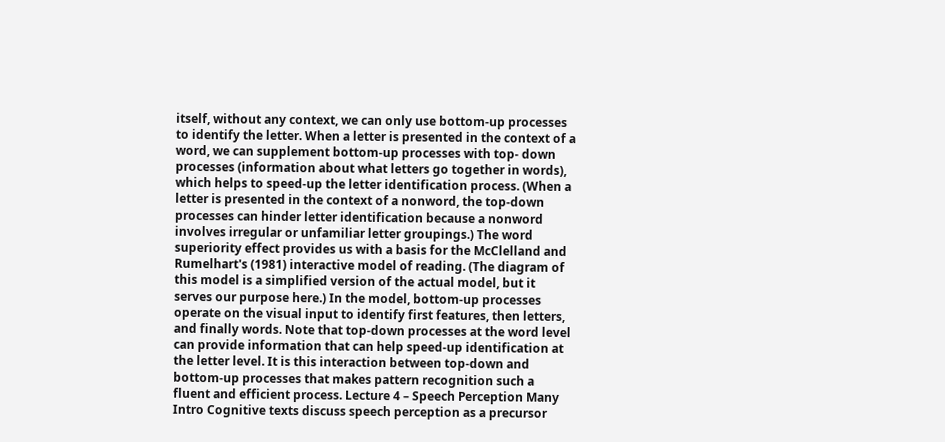itself, without any context, we can only use bottom-up processes to identify the letter. When a letter is presented in the context of a word, we can supplement bottom-up processes with top- down processes (information about what letters go together in words), which helps to speed-up the letter identification process. (When a letter is presented in the context of a nonword, the top-down processes can hinder letter identification because a nonword involves irregular or unfamiliar letter groupings.) The word superiority effect provides us with a basis for the McClelland and Rumelhart's (1981) interactive model of reading. (The diagram of this model is a simplified version of the actual model, but it serves our purpose here.) In the model, bottom-up processes operate on the visual input to identify first features, then letters, and finally words. Note that top-down processes at the word level can provide information that can help speed-up identification at the letter level. It is this interaction between top-down and bottom-up processes that makes pattern recognition such a fluent and efficient process. Lecture 4 – Speech Perception Many Intro Cognitive texts discuss speech perception as a precursor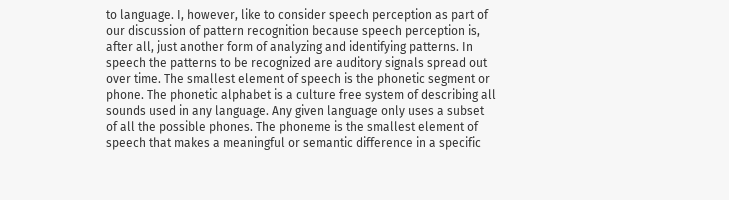to language. I, however, like to consider speech perception as part of our discussion of pattern recognition because speech perception is, after all, just another form of analyzing and identifying patterns. In speech the patterns to be recognized are auditory signals spread out over time. The smallest element of speech is the phonetic segment or phone. The phonetic alphabet is a culture free system of describing all sounds used in any language. Any given language only uses a subset of all the possible phones. The phoneme is the smallest element of speech that makes a meaningful or semantic difference in a specific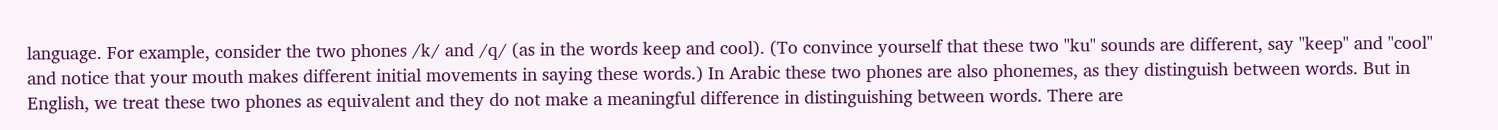language. For example, consider the two phones /k/ and /q/ (as in the words keep and cool). (To convince yourself that these two "ku" sounds are different, say "keep" and "cool" and notice that your mouth makes different initial movements in saying these words.) In Arabic these two phones are also phonemes, as they distinguish between words. But in English, we treat these two phones as equivalent and they do not make a meaningful difference in distinguishing between words. There are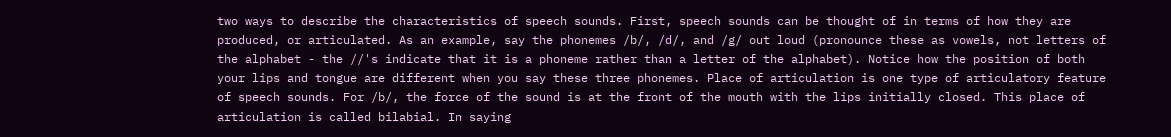two ways to describe the characteristics of speech sounds. First, speech sounds can be thought of in terms of how they are produced, or articulated. As an example, say the phonemes /b/, /d/, and /g/ out loud (pronounce these as vowels, not letters of the alphabet - the //'s indicate that it is a phoneme rather than a letter of the alphabet). Notice how the position of both your lips and tongue are different when you say these three phonemes. Place of articulation is one type of articulatory feature of speech sounds. For /b/, the force of the sound is at the front of the mouth with the lips initially closed. This place of articulation is called bilabial. In saying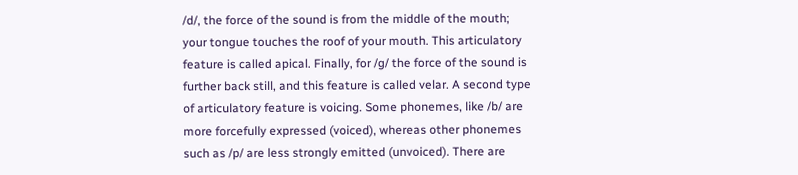/d/, the force of the sound is from the middle of the mouth; your tongue touches the roof of your mouth. This articulatory feature is called apical. Finally, for /g/ the force of the sound is further back still, and this feature is called velar. A second type of articulatory feature is voicing. Some phonemes, like /b/ are more forcefully expressed (voiced), whereas other phonemes such as /p/ are less strongly emitted (unvoiced). There are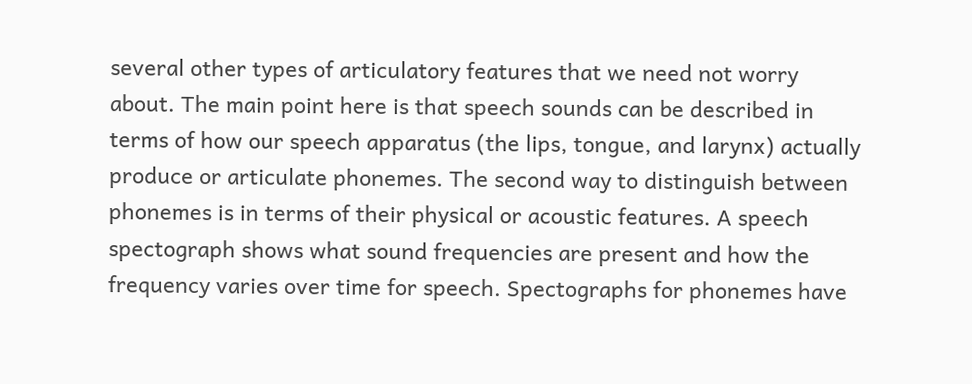several other types of articulatory features that we need not worry about. The main point here is that speech sounds can be described in terms of how our speech apparatus (the lips, tongue, and larynx) actually produce or articulate phonemes. The second way to distinguish between phonemes is in terms of their physical or acoustic features. A speech spectograph shows what sound frequencies are present and how the frequency varies over time for speech. Spectographs for phonemes have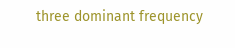three dominant frequency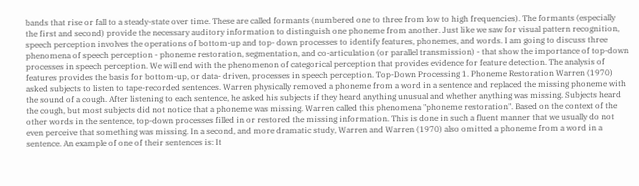bands that rise or fall to a steady-state over time. These are called formants (numbered one to three from low to high frequencies). The formants (especially the first and second) provide the necessary auditory information to distinguish one phoneme from another. Just like we saw for visual pattern recognition, speech perception involves the operations of bottom-up and top- down processes to identify features, phonemes, and words. I am going to discuss three phenomena of speech perception - phoneme restoration, segmentation, and co-articulation (or parallel transmission) - that show the importance of top-down processes in speech perception. We will end with the phenomenon of categorical perception that provides evidence for feature detection. The analysis of features provides the basis for bottom-up, or data- driven, processes in speech perception. Top-Down Processing 1. Phoneme Restoration Warren (1970) asked subjects to listen to tape-recorded sentences. Warren physically removed a phoneme from a word in a sentence and replaced the missing phoneme with the sound of a cough. After listening to each sentence, he asked his subjects if they heard anything unusual and whether anything was missing. Subjects heard the cough, but most subjects did not notice that a phoneme was missing. Warren called this phenomena "phoneme restoration". Based on the context of the other words in the sentence, top-down processes filled in or restored the missing information. This is done in such a fluent manner that we usually do not even perceive that something was missing. In a second, and more dramatic study, Warren and Warren (1970) also omitted a phoneme from a word in a sentence. An example of one of their sentences is: It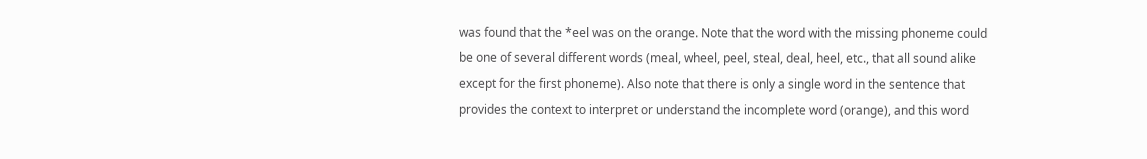was found that the *eel was on the orange. Note that the word with the missing phoneme could be one of several different words (meal, wheel, peel, steal, deal, heel, etc., that all sound alike except for the first phoneme). Also note that there is only a single word in the sentence that provides the context to interpret or understand the incomplete word (orange), and this word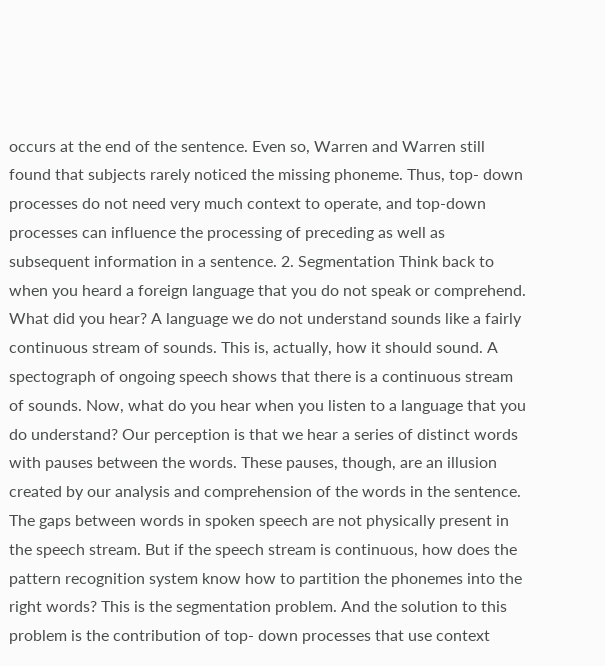occurs at the end of the sentence. Even so, Warren and Warren still found that subjects rarely noticed the missing phoneme. Thus, top- down processes do not need very much context to operate, and top-down processes can influence the processing of preceding as well as subsequent information in a sentence. 2. Segmentation Think back to when you heard a foreign language that you do not speak or comprehend. What did you hear? A language we do not understand sounds like a fairly continuous stream of sounds. This is, actually, how it should sound. A spectograph of ongoing speech shows that there is a continuous stream of sounds. Now, what do you hear when you listen to a language that you do understand? Our perception is that we hear a series of distinct words with pauses between the words. These pauses, though, are an illusion created by our analysis and comprehension of the words in the sentence. The gaps between words in spoken speech are not physically present in the speech stream. But if the speech stream is continuous, how does the pattern recognition system know how to partition the phonemes into the right words? This is the segmentation problem. And the solution to this problem is the contribution of top- down processes that use context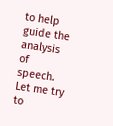to help guide the analysis of speech. Let me try to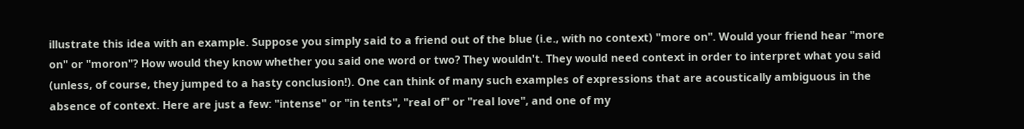illustrate this idea with an example. Suppose you simply said to a friend out of the blue (i.e., with no context) "more on". Would your friend hear "more on" or "moron"? How would they know whether you said one word or two? They wouldn't. They would need context in order to interpret what you said (unless, of course, they jumped to a hasty conclusion!). One can think of many such examples of expressions that are acoustically ambiguous in the absence of context. Here are just a few: "intense" or "in tents", "real of" or "real love", and one of my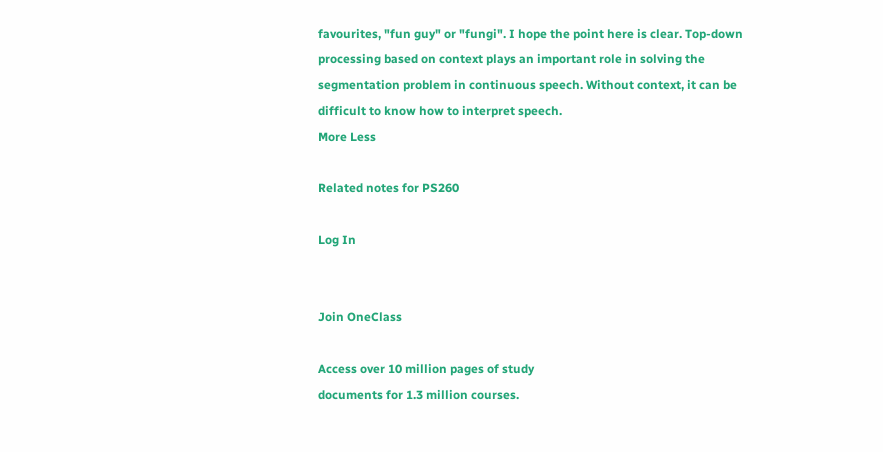favourites, "fun guy" or "fungi". I hope the point here is clear. Top-down processing based on context plays an important role in solving the segmentation problem in continuous speech. Without context, it can be difficult to know how to interpret speech.
More Less

Related notes for PS260

Log In


Join OneClass

Access over 10 million pages of study
documents for 1.3 million courses.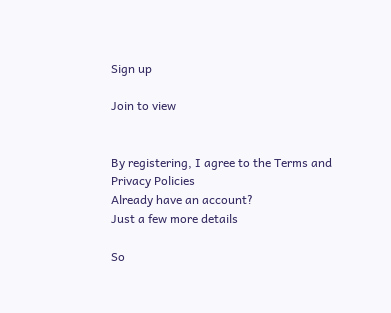Sign up

Join to view


By registering, I agree to the Terms and Privacy Policies
Already have an account?
Just a few more details

So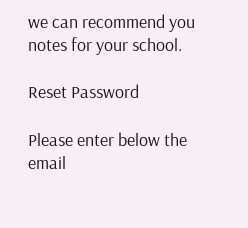we can recommend you notes for your school.

Reset Password

Please enter below the email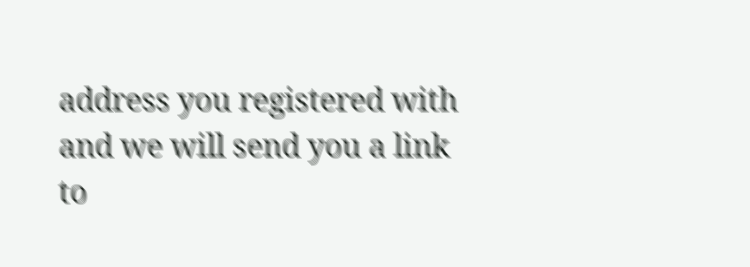address you registered with and we will send you a link to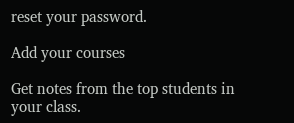reset your password.

Add your courses

Get notes from the top students in your class.